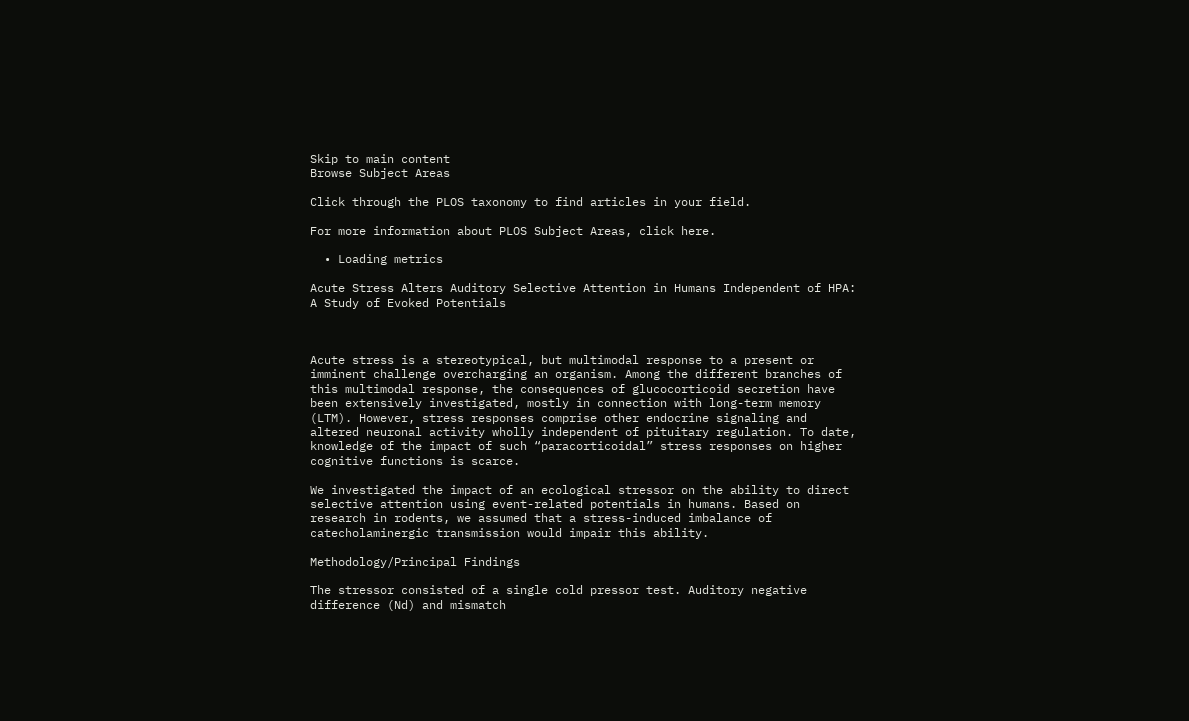Skip to main content
Browse Subject Areas

Click through the PLOS taxonomy to find articles in your field.

For more information about PLOS Subject Areas, click here.

  • Loading metrics

Acute Stress Alters Auditory Selective Attention in Humans Independent of HPA: A Study of Evoked Potentials



Acute stress is a stereotypical, but multimodal response to a present or imminent challenge overcharging an organism. Among the different branches of this multimodal response, the consequences of glucocorticoid secretion have been extensively investigated, mostly in connection with long-term memory (LTM). However, stress responses comprise other endocrine signaling and altered neuronal activity wholly independent of pituitary regulation. To date, knowledge of the impact of such “paracorticoidal” stress responses on higher cognitive functions is scarce.

We investigated the impact of an ecological stressor on the ability to direct selective attention using event-related potentials in humans. Based on research in rodents, we assumed that a stress-induced imbalance of catecholaminergic transmission would impair this ability.

Methodology/Principal Findings

The stressor consisted of a single cold pressor test. Auditory negative difference (Nd) and mismatch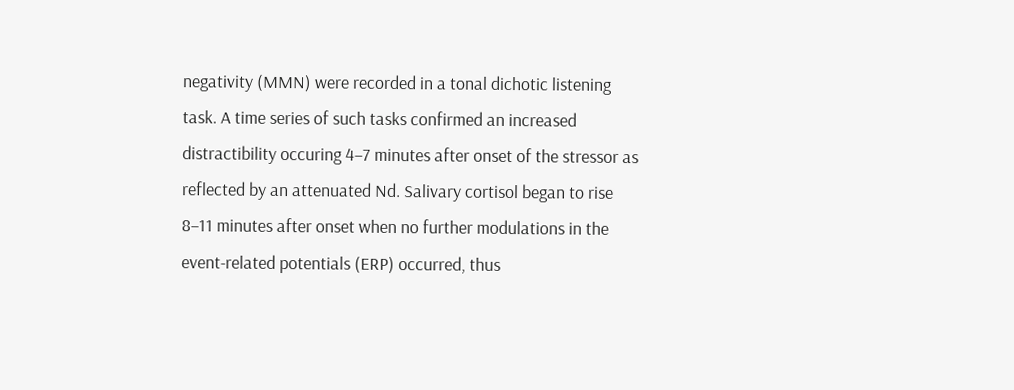negativity (MMN) were recorded in a tonal dichotic listening task. A time series of such tasks confirmed an increased distractibility occuring 4–7 minutes after onset of the stressor as reflected by an attenuated Nd. Salivary cortisol began to rise 8–11 minutes after onset when no further modulations in the event-related potentials (ERP) occurred, thus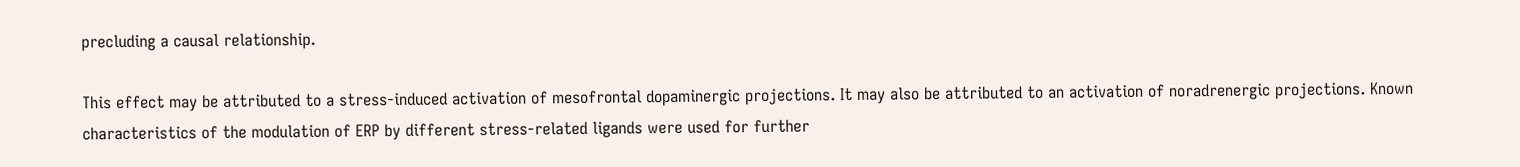precluding a causal relationship.

This effect may be attributed to a stress-induced activation of mesofrontal dopaminergic projections. It may also be attributed to an activation of noradrenergic projections. Known characteristics of the modulation of ERP by different stress-related ligands were used for further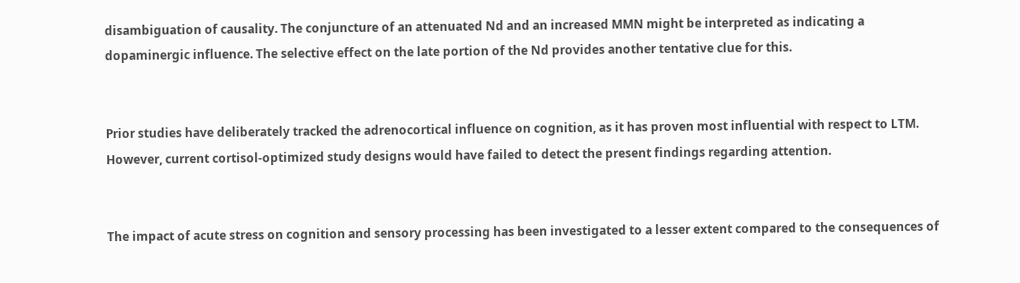disambiguation of causality. The conjuncture of an attenuated Nd and an increased MMN might be interpreted as indicating a dopaminergic influence. The selective effect on the late portion of the Nd provides another tentative clue for this.


Prior studies have deliberately tracked the adrenocortical influence on cognition, as it has proven most influential with respect to LTM. However, current cortisol-optimized study designs would have failed to detect the present findings regarding attention.


The impact of acute stress on cognition and sensory processing has been investigated to a lesser extent compared to the consequences of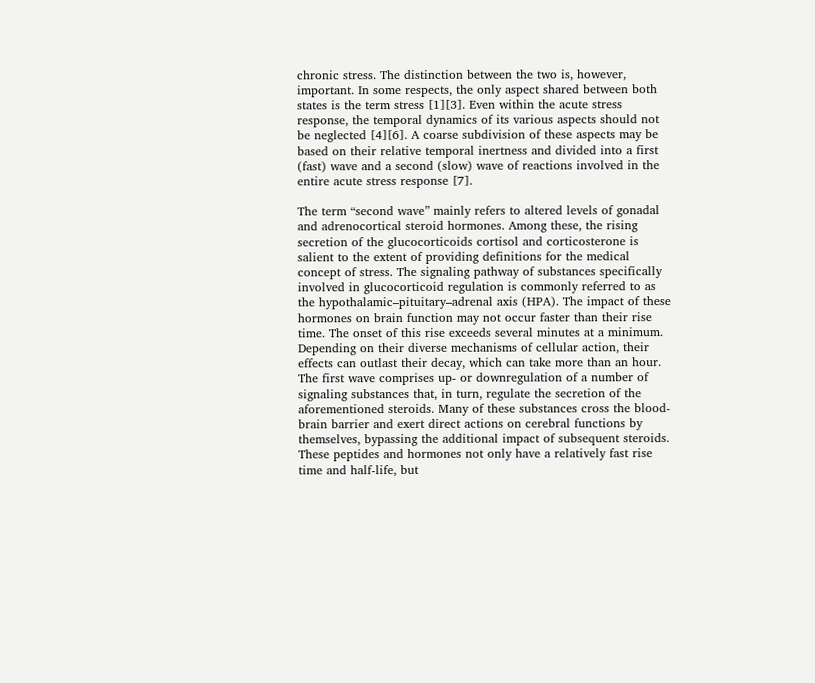chronic stress. The distinction between the two is, however, important. In some respects, the only aspect shared between both states is the term stress [1][3]. Even within the acute stress response, the temporal dynamics of its various aspects should not be neglected [4][6]. A coarse subdivision of these aspects may be based on their relative temporal inertness and divided into a first (fast) wave and a second (slow) wave of reactions involved in the entire acute stress response [7].

The term “second wave” mainly refers to altered levels of gonadal and adrenocortical steroid hormones. Among these, the rising secretion of the glucocorticoids cortisol and corticosterone is salient to the extent of providing definitions for the medical concept of stress. The signaling pathway of substances specifically involved in glucocorticoid regulation is commonly referred to as the hypothalamic–pituitary–adrenal axis (HPA). The impact of these hormones on brain function may not occur faster than their rise time. The onset of this rise exceeds several minutes at a minimum. Depending on their diverse mechanisms of cellular action, their effects can outlast their decay, which can take more than an hour. The first wave comprises up- or downregulation of a number of signaling substances that, in turn, regulate the secretion of the aforementioned steroids. Many of these substances cross the blood-brain barrier and exert direct actions on cerebral functions by themselves, bypassing the additional impact of subsequent steroids. These peptides and hormones not only have a relatively fast rise time and half-life, but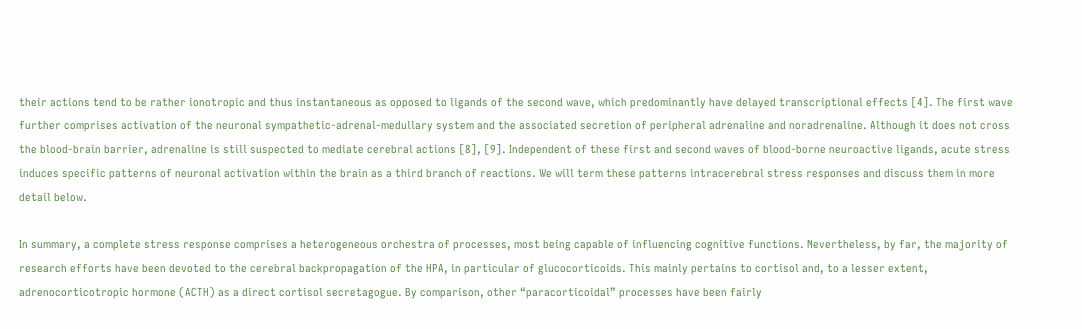their actions tend to be rather ionotropic and thus instantaneous as opposed to ligands of the second wave, which predominantly have delayed transcriptional effects [4]. The first wave further comprises activation of the neuronal sympathetic-adrenal-medullary system and the associated secretion of peripheral adrenaline and noradrenaline. Although it does not cross the blood-brain barrier, adrenaline is still suspected to mediate cerebral actions [8], [9]. Independent of these first and second waves of blood-borne neuroactive ligands, acute stress induces specific patterns of neuronal activation within the brain as a third branch of reactions. We will term these patterns intracerebral stress responses and discuss them in more detail below.

In summary, a complete stress response comprises a heterogeneous orchestra of processes, most being capable of influencing cognitive functions. Nevertheless, by far, the majority of research efforts have been devoted to the cerebral backpropagation of the HPA, in particular of glucocorticoids. This mainly pertains to cortisol and, to a lesser extent, adrenocorticotropic hormone (ACTH) as a direct cortisol secretagogue. By comparison, other “paracorticoidal” processes have been fairly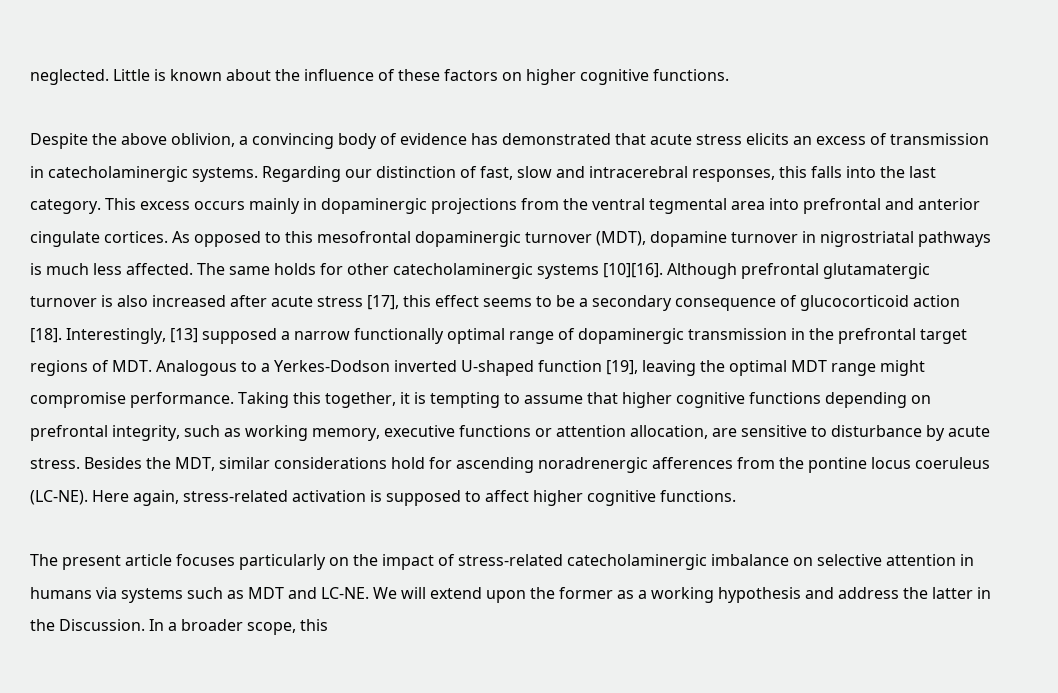neglected. Little is known about the influence of these factors on higher cognitive functions.

Despite the above oblivion, a convincing body of evidence has demonstrated that acute stress elicits an excess of transmission in catecholaminergic systems. Regarding our distinction of fast, slow and intracerebral responses, this falls into the last category. This excess occurs mainly in dopaminergic projections from the ventral tegmental area into prefrontal and anterior cingulate cortices. As opposed to this mesofrontal dopaminergic turnover (MDT), dopamine turnover in nigrostriatal pathways is much less affected. The same holds for other catecholaminergic systems [10][16]. Although prefrontal glutamatergic turnover is also increased after acute stress [17], this effect seems to be a secondary consequence of glucocorticoid action [18]. Interestingly, [13] supposed a narrow functionally optimal range of dopaminergic transmission in the prefrontal target regions of MDT. Analogous to a Yerkes-Dodson inverted U-shaped function [19], leaving the optimal MDT range might compromise performance. Taking this together, it is tempting to assume that higher cognitive functions depending on prefrontal integrity, such as working memory, executive functions or attention allocation, are sensitive to disturbance by acute stress. Besides the MDT, similar considerations hold for ascending noradrenergic afferences from the pontine locus coeruleus (LC-NE). Here again, stress-related activation is supposed to affect higher cognitive functions.

The present article focuses particularly on the impact of stress-related catecholaminergic imbalance on selective attention in humans via systems such as MDT and LC-NE. We will extend upon the former as a working hypothesis and address the latter in the Discussion. In a broader scope, this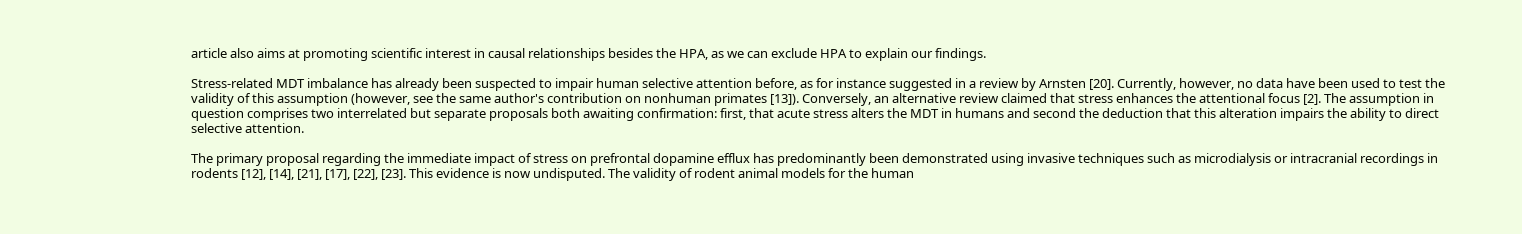article also aims at promoting scientific interest in causal relationships besides the HPA, as we can exclude HPA to explain our findings.

Stress-related MDT imbalance has already been suspected to impair human selective attention before, as for instance suggested in a review by Arnsten [20]. Currently, however, no data have been used to test the validity of this assumption (however, see the same author's contribution on nonhuman primates [13]). Conversely, an alternative review claimed that stress enhances the attentional focus [2]. The assumption in question comprises two interrelated but separate proposals both awaiting confirmation: first, that acute stress alters the MDT in humans and second the deduction that this alteration impairs the ability to direct selective attention.

The primary proposal regarding the immediate impact of stress on prefrontal dopamine efflux has predominantly been demonstrated using invasive techniques such as microdialysis or intracranial recordings in rodents [12], [14], [21], [17], [22], [23]. This evidence is now undisputed. The validity of rodent animal models for the human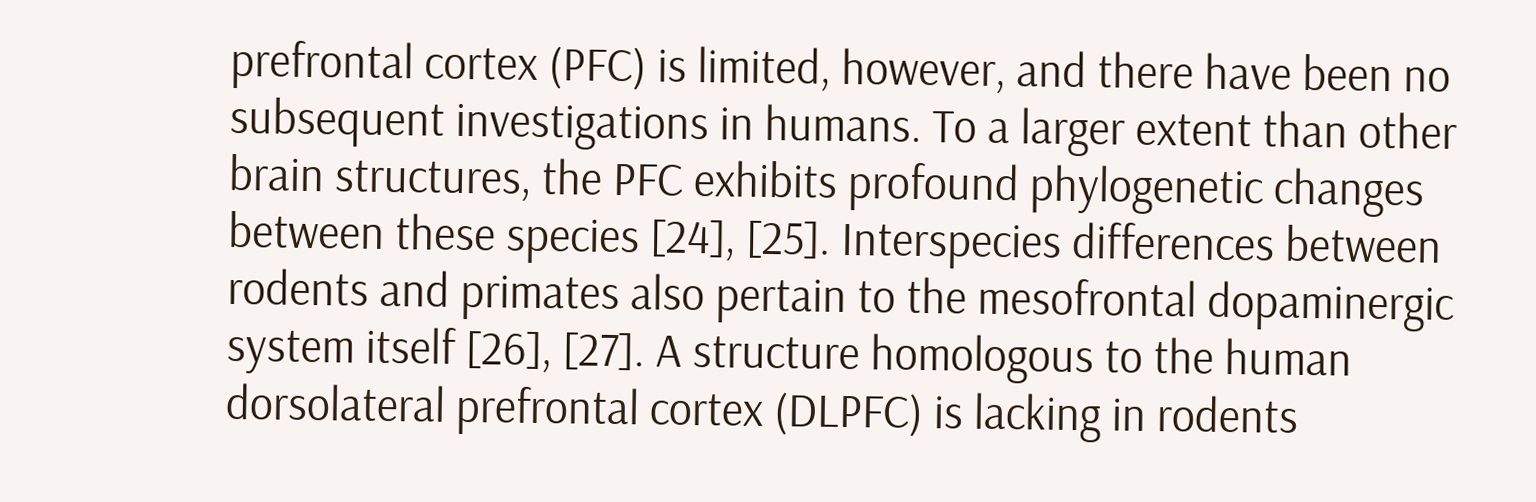prefrontal cortex (PFC) is limited, however, and there have been no subsequent investigations in humans. To a larger extent than other brain structures, the PFC exhibits profound phylogenetic changes between these species [24], [25]. Interspecies differences between rodents and primates also pertain to the mesofrontal dopaminergic system itself [26], [27]. A structure homologous to the human dorsolateral prefrontal cortex (DLPFC) is lacking in rodents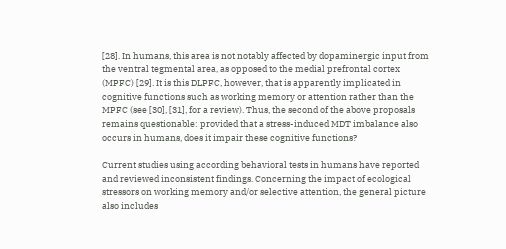[28]. In humans, this area is not notably affected by dopaminergic input from the ventral tegmental area, as opposed to the medial prefrontal cortex (MPFC) [29]. It is this DLPFC, however, that is apparently implicated in cognitive functions such as working memory or attention rather than the MPFC (see [30], [31], for a review). Thus, the second of the above proposals remains questionable: provided that a stress-induced MDT imbalance also occurs in humans, does it impair these cognitive functions?

Current studies using according behavioral tests in humans have reported and reviewed inconsistent findings. Concerning the impact of ecological stressors on working memory and/or selective attention, the general picture also includes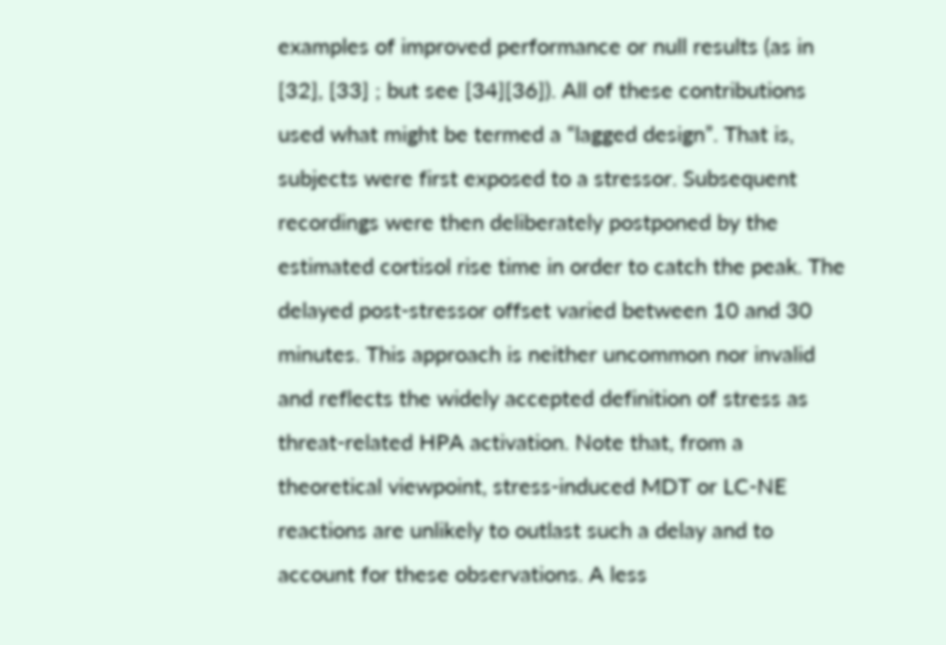examples of improved performance or null results (as in [32], [33] ; but see [34][36]). All of these contributions used what might be termed a “lagged design”. That is, subjects were first exposed to a stressor. Subsequent recordings were then deliberately postponed by the estimated cortisol rise time in order to catch the peak. The delayed post-stressor offset varied between 10 and 30 minutes. This approach is neither uncommon nor invalid and reflects the widely accepted definition of stress as threat-related HPA activation. Note that, from a theoretical viewpoint, stress-induced MDT or LC-NE reactions are unlikely to outlast such a delay and to account for these observations. A less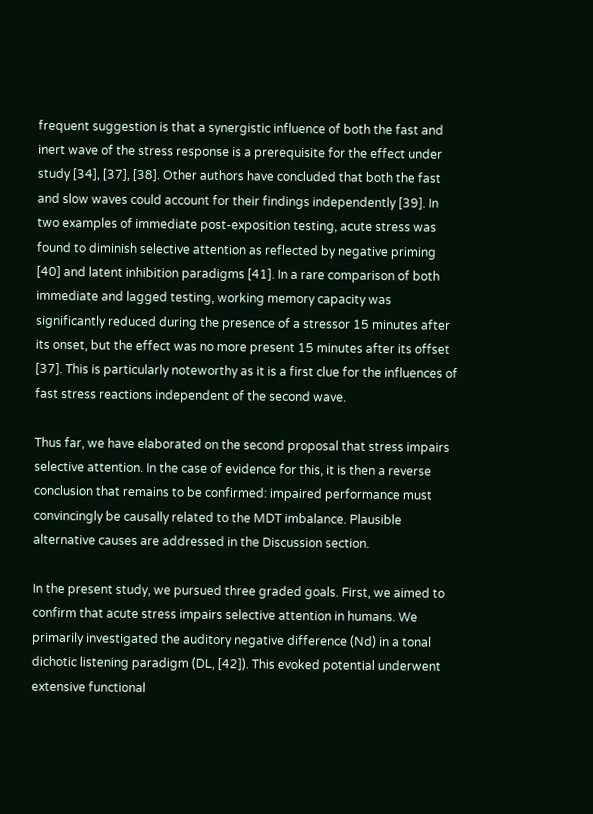frequent suggestion is that a synergistic influence of both the fast and inert wave of the stress response is a prerequisite for the effect under study [34], [37], [38]. Other authors have concluded that both the fast and slow waves could account for their findings independently [39]. In two examples of immediate post-exposition testing, acute stress was found to diminish selective attention as reflected by negative priming [40] and latent inhibition paradigms [41]. In a rare comparison of both immediate and lagged testing, working memory capacity was significantly reduced during the presence of a stressor 15 minutes after its onset, but the effect was no more present 15 minutes after its offset [37]. This is particularly noteworthy as it is a first clue for the influences of fast stress reactions independent of the second wave.

Thus far, we have elaborated on the second proposal that stress impairs selective attention. In the case of evidence for this, it is then a reverse conclusion that remains to be confirmed: impaired performance must convincingly be causally related to the MDT imbalance. Plausible alternative causes are addressed in the Discussion section.

In the present study, we pursued three graded goals. First, we aimed to confirm that acute stress impairs selective attention in humans. We primarily investigated the auditory negative difference (Nd) in a tonal dichotic listening paradigm (DL, [42]). This evoked potential underwent extensive functional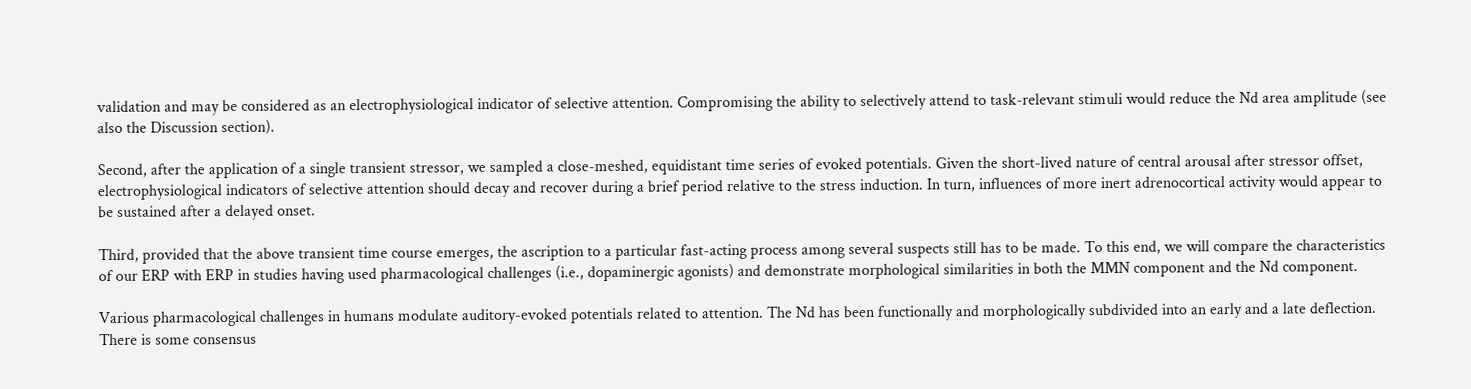validation and may be considered as an electrophysiological indicator of selective attention. Compromising the ability to selectively attend to task-relevant stimuli would reduce the Nd area amplitude (see also the Discussion section).

Second, after the application of a single transient stressor, we sampled a close-meshed, equidistant time series of evoked potentials. Given the short-lived nature of central arousal after stressor offset, electrophysiological indicators of selective attention should decay and recover during a brief period relative to the stress induction. In turn, influences of more inert adrenocortical activity would appear to be sustained after a delayed onset.

Third, provided that the above transient time course emerges, the ascription to a particular fast-acting process among several suspects still has to be made. To this end, we will compare the characteristics of our ERP with ERP in studies having used pharmacological challenges (i.e., dopaminergic agonists) and demonstrate morphological similarities in both the MMN component and the Nd component.

Various pharmacological challenges in humans modulate auditory-evoked potentials related to attention. The Nd has been functionally and morphologically subdivided into an early and a late deflection. There is some consensus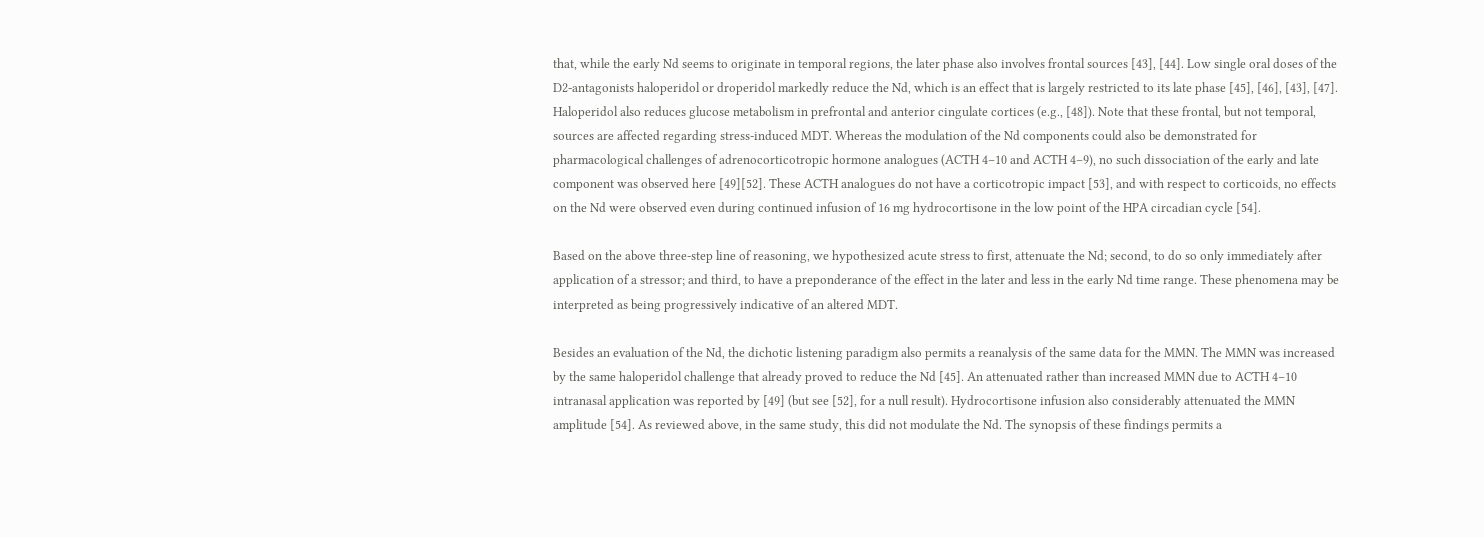that, while the early Nd seems to originate in temporal regions, the later phase also involves frontal sources [43], [44]. Low single oral doses of the D2-antagonists haloperidol or droperidol markedly reduce the Nd, which is an effect that is largely restricted to its late phase [45], [46], [43], [47]. Haloperidol also reduces glucose metabolism in prefrontal and anterior cingulate cortices (e.g., [48]). Note that these frontal, but not temporal, sources are affected regarding stress-induced MDT. Whereas the modulation of the Nd components could also be demonstrated for pharmacological challenges of adrenocorticotropic hormone analogues (ACTH 4–10 and ACTH 4–9), no such dissociation of the early and late component was observed here [49][52]. These ACTH analogues do not have a corticotropic impact [53], and with respect to corticoids, no effects on the Nd were observed even during continued infusion of 16 mg hydrocortisone in the low point of the HPA circadian cycle [54].

Based on the above three-step line of reasoning, we hypothesized acute stress to first, attenuate the Nd; second, to do so only immediately after application of a stressor; and third, to have a preponderance of the effect in the later and less in the early Nd time range. These phenomena may be interpreted as being progressively indicative of an altered MDT.

Besides an evaluation of the Nd, the dichotic listening paradigm also permits a reanalysis of the same data for the MMN. The MMN was increased by the same haloperidol challenge that already proved to reduce the Nd [45]. An attenuated rather than increased MMN due to ACTH 4–10 intranasal application was reported by [49] (but see [52], for a null result). Hydrocortisone infusion also considerably attenuated the MMN amplitude [54]. As reviewed above, in the same study, this did not modulate the Nd. The synopsis of these findings permits a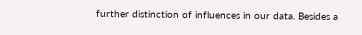further distinction of influences in our data. Besides a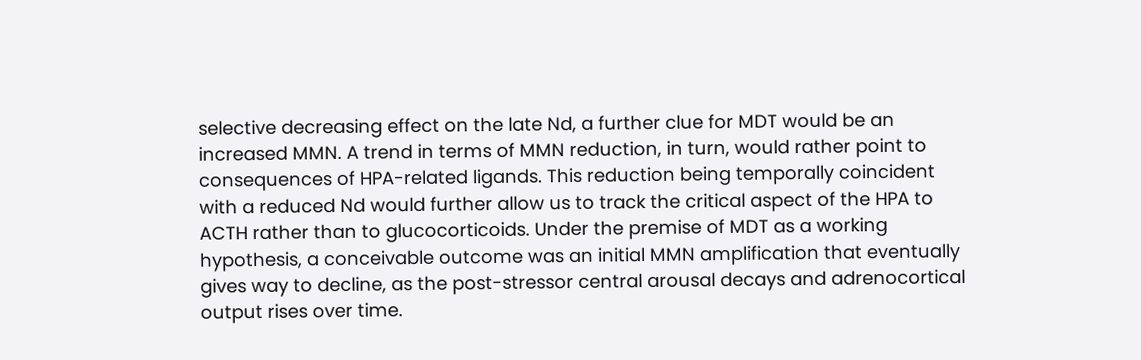selective decreasing effect on the late Nd, a further clue for MDT would be an increased MMN. A trend in terms of MMN reduction, in turn, would rather point to consequences of HPA-related ligands. This reduction being temporally coincident with a reduced Nd would further allow us to track the critical aspect of the HPA to ACTH rather than to glucocorticoids. Under the premise of MDT as a working hypothesis, a conceivable outcome was an initial MMN amplification that eventually gives way to decline, as the post-stressor central arousal decays and adrenocortical output rises over time.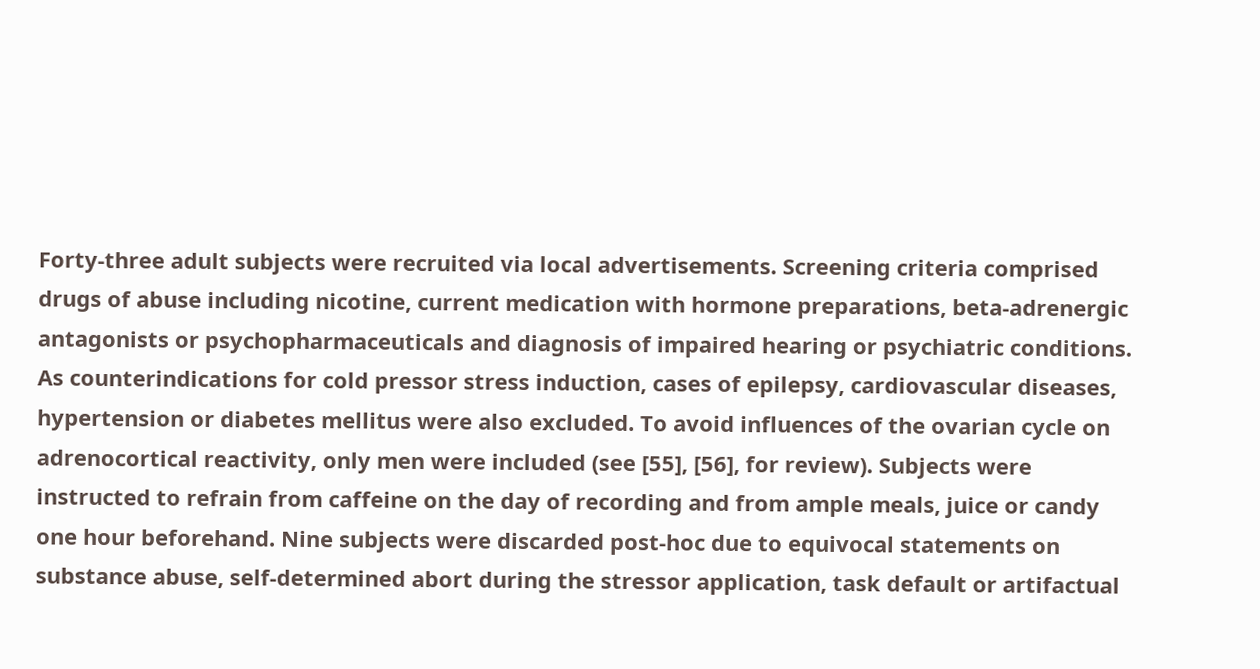Forty-three adult subjects were recruited via local advertisements. Screening criteria comprised drugs of abuse including nicotine, current medication with hormone preparations, beta-adrenergic antagonists or psychopharmaceuticals and diagnosis of impaired hearing or psychiatric conditions. As counterindications for cold pressor stress induction, cases of epilepsy, cardiovascular diseases, hypertension or diabetes mellitus were also excluded. To avoid influences of the ovarian cycle on adrenocortical reactivity, only men were included (see [55], [56], for review). Subjects were instructed to refrain from caffeine on the day of recording and from ample meals, juice or candy one hour beforehand. Nine subjects were discarded post-hoc due to equivocal statements on substance abuse, self-determined abort during the stressor application, task default or artifactual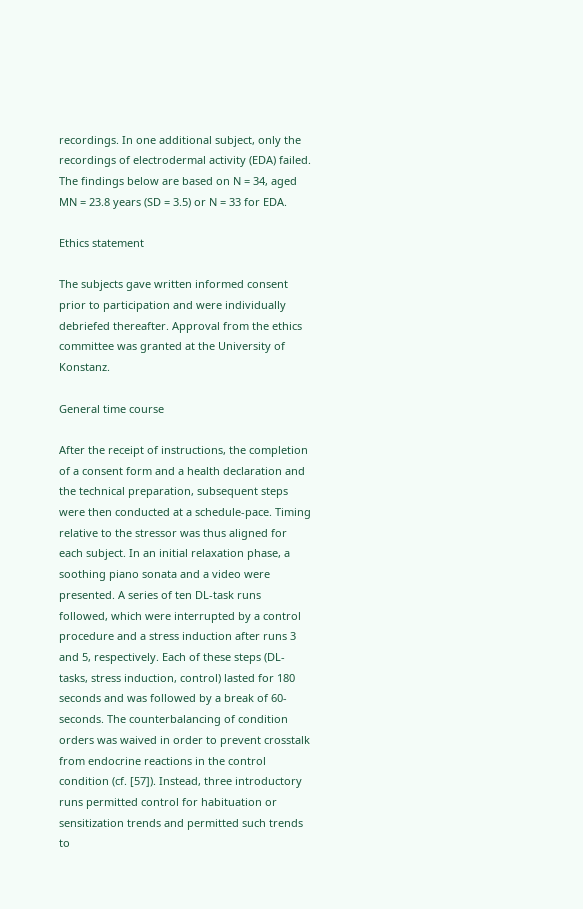recordings. In one additional subject, only the recordings of electrodermal activity (EDA) failed. The findings below are based on N = 34, aged MN = 23.8 years (SD = 3.5) or N = 33 for EDA.

Ethics statement

The subjects gave written informed consent prior to participation and were individually debriefed thereafter. Approval from the ethics committee was granted at the University of Konstanz.

General time course

After the receipt of instructions, the completion of a consent form and a health declaration and the technical preparation, subsequent steps were then conducted at a schedule-pace. Timing relative to the stressor was thus aligned for each subject. In an initial relaxation phase, a soothing piano sonata and a video were presented. A series of ten DL-task runs followed, which were interrupted by a control procedure and a stress induction after runs 3 and 5, respectively. Each of these steps (DL-tasks, stress induction, control) lasted for 180 seconds and was followed by a break of 60-seconds. The counterbalancing of condition orders was waived in order to prevent crosstalk from endocrine reactions in the control condition (cf. [57]). Instead, three introductory runs permitted control for habituation or sensitization trends and permitted such trends to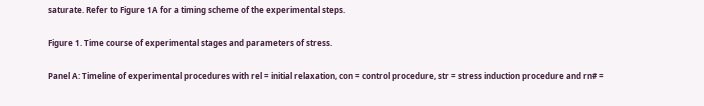saturate. Refer to Figure 1A for a timing scheme of the experimental steps.

Figure 1. Time course of experimental stages and parameters of stress.

Panel A: Timeline of experimental procedures with rel = initial relaxation, con = control procedure, str = stress induction procedure and rn# =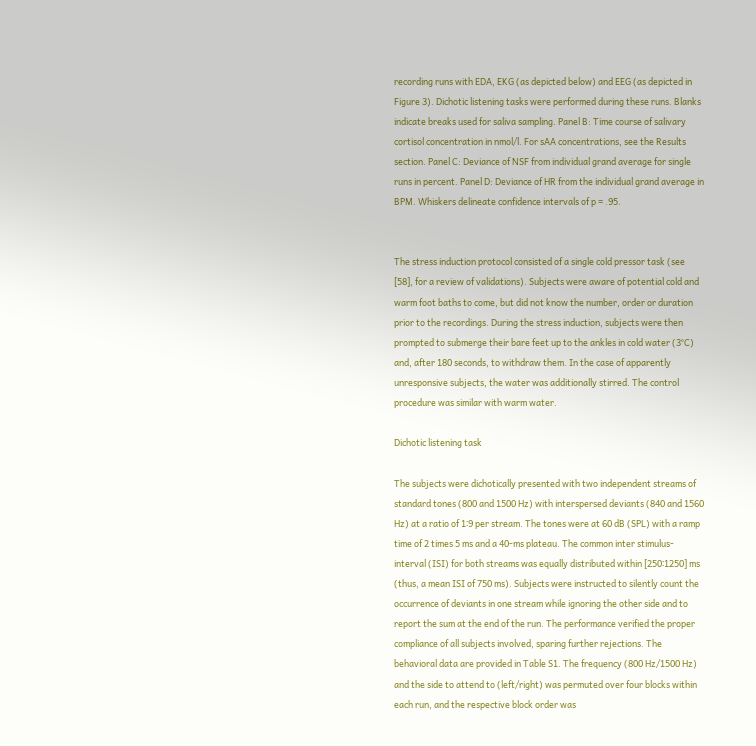recording runs with EDA, EKG (as depicted below) and EEG (as depicted in Figure 3). Dichotic listening tasks were performed during these runs. Blanks indicate breaks used for saliva sampling. Panel B: Time course of salivary cortisol concentration in nmol/l. For sAA concentrations, see the Results section. Panel C: Deviance of NSF from individual grand average for single runs in percent. Panel D: Deviance of HR from the individual grand average in BPM. Whiskers delineate confidence intervals of p = .95.


The stress induction protocol consisted of a single cold pressor task (see [58], for a review of validations). Subjects were aware of potential cold and warm foot baths to come, but did not know the number, order or duration prior to the recordings. During the stress induction, subjects were then prompted to submerge their bare feet up to the ankles in cold water (3°C) and, after 180 seconds, to withdraw them. In the case of apparently unresponsive subjects, the water was additionally stirred. The control procedure was similar with warm water.

Dichotic listening task

The subjects were dichotically presented with two independent streams of standard tones (800 and 1500 Hz) with interspersed deviants (840 and 1560 Hz) at a ratio of 1∶9 per stream. The tones were at 60 dB (SPL) with a ramp time of 2 times 5 ms and a 40-ms plateau. The common inter stimulus-interval (ISI) for both streams was equally distributed within [250∶1250] ms (thus, a mean ISI of 750 ms). Subjects were instructed to silently count the occurrence of deviants in one stream while ignoring the other side and to report the sum at the end of the run. The performance verified the proper compliance of all subjects involved, sparing further rejections. The behavioral data are provided in Table S1. The frequency (800 Hz/1500 Hz) and the side to attend to (left/right) was permuted over four blocks within each run, and the respective block order was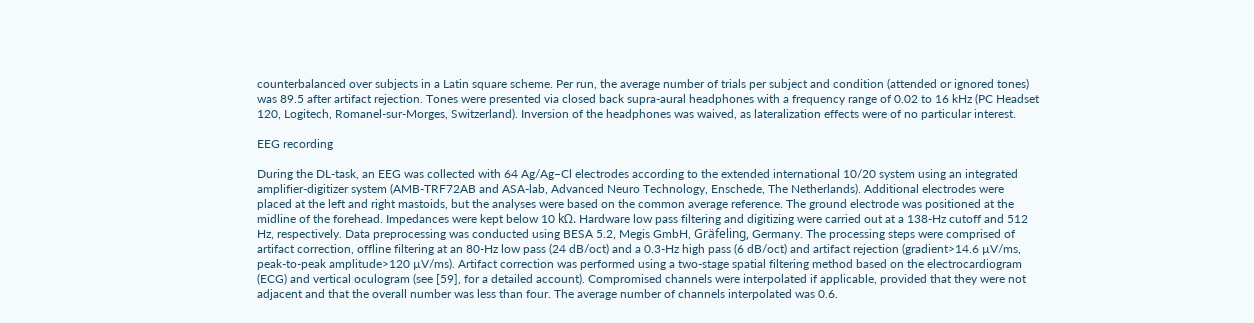counterbalanced over subjects in a Latin square scheme. Per run, the average number of trials per subject and condition (attended or ignored tones) was 89.5 after artifact rejection. Tones were presented via closed back supra-aural headphones with a frequency range of 0.02 to 16 kHz (PC Headset 120, Logitech, Romanel-sur-Morges, Switzerland). Inversion of the headphones was waived, as lateralization effects were of no particular interest.

EEG recording

During the DL-task, an EEG was collected with 64 Ag/Ag–Cl electrodes according to the extended international 10/20 system using an integrated amplifier-digitizer system (AMB-TRF72AB and ASA-lab, Advanced Neuro Technology, Enschede, The Netherlands). Additional electrodes were placed at the left and right mastoids, but the analyses were based on the common average reference. The ground electrode was positioned at the midline of the forehead. Impedances were kept below 10 kΩ. Hardware low pass filtering and digitizing were carried out at a 138-Hz cutoff and 512 Hz, respectively. Data preprocessing was conducted using BESA 5.2, Megis GmbH, Gräfeling, Germany. The processing steps were comprised of artifact correction, offline filtering at an 80-Hz low pass (24 dB/oct) and a 0.3-Hz high pass (6 dB/oct) and artifact rejection (gradient>14.6 µV/ms, peak-to-peak amplitude>120 µV/ms). Artifact correction was performed using a two-stage spatial filtering method based on the electrocardiogram (ECG) and vertical oculogram (see [59], for a detailed account). Compromised channels were interpolated if applicable, provided that they were not adjacent and that the overall number was less than four. The average number of channels interpolated was 0.6.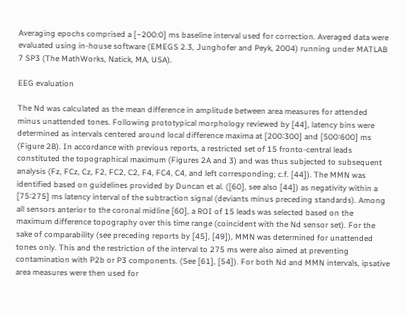Averaging epochs comprised a [−200:0] ms baseline interval used for correction. Averaged data were evaluated using in-house software (EMEGS 2.3, Junghofer and Peyk, 2004) running under MATLAB 7 SP3 (The MathWorks, Natick, MA, USA).

EEG evaluation

The Nd was calculated as the mean difference in amplitude between area measures for attended minus unattended tones. Following prototypical morphology reviewed by [44], latency bins were determined as intervals centered around local difference maxima at [200∶300] and [500∶600] ms (Figure 2B). In accordance with previous reports, a restricted set of 15 fronto-central leads constituted the topographical maximum (Figures 2A and 3) and was thus subjected to subsequent analysis (Fz, FCz, Cz, F2, FC2, C2, F4, FC4, C4, and left corresponding; c.f. [44]). The MMN was identified based on guidelines provided by Duncan et al. ([60], see also [44]) as negativity within a [75∶275] ms latency interval of the subtraction signal (deviants minus preceding standards). Among all sensors anterior to the coronal midline [60], a ROI of 15 leads was selected based on the maximum difference topography over this time range (coincident with the Nd sensor set). For the sake of comparability (see preceding reports by [45], [49]), MMN was determined for unattended tones only. This and the restriction of the interval to 275 ms were also aimed at preventing contamination with P2b or P3 components. (See [61], [54]). For both Nd and MMN intervals, ipsative area measures were then used for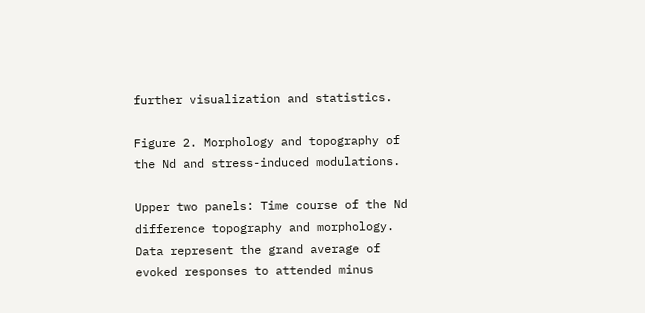further visualization and statistics.

Figure 2. Morphology and topography of the Nd and stress-induced modulations.

Upper two panels: Time course of the Nd difference topography and morphology. Data represent the grand average of evoked responses to attended minus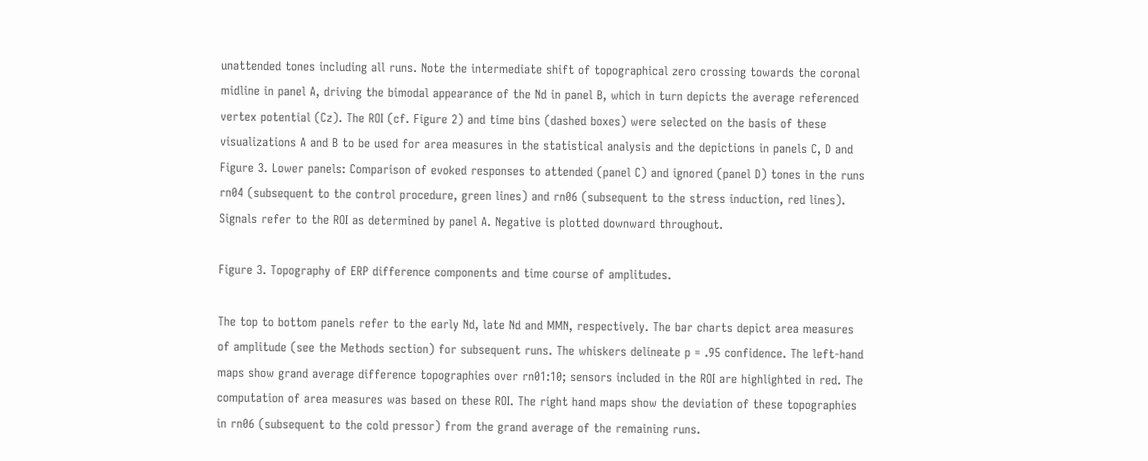unattended tones including all runs. Note the intermediate shift of topographical zero crossing towards the coronal midline in panel A, driving the bimodal appearance of the Nd in panel B, which in turn depicts the average referenced vertex potential (Cz). The ROI (cf. Figure 2) and time bins (dashed boxes) were selected on the basis of these visualizations A and B to be used for area measures in the statistical analysis and the depictions in panels C, D and Figure 3. Lower panels: Comparison of evoked responses to attended (panel C) and ignored (panel D) tones in the runs rn04 (subsequent to the control procedure, green lines) and rn06 (subsequent to the stress induction, red lines). Signals refer to the ROI as determined by panel A. Negative is plotted downward throughout.

Figure 3. Topography of ERP difference components and time course of amplitudes.

The top to bottom panels refer to the early Nd, late Nd and MMN, respectively. The bar charts depict area measures of amplitude (see the Methods section) for subsequent runs. The whiskers delineate p = .95 confidence. The left-hand maps show grand average difference topographies over rn01:10; sensors included in the ROI are highlighted in red. The computation of area measures was based on these ROI. The right hand maps show the deviation of these topographies in rn06 (subsequent to the cold pressor) from the grand average of the remaining runs.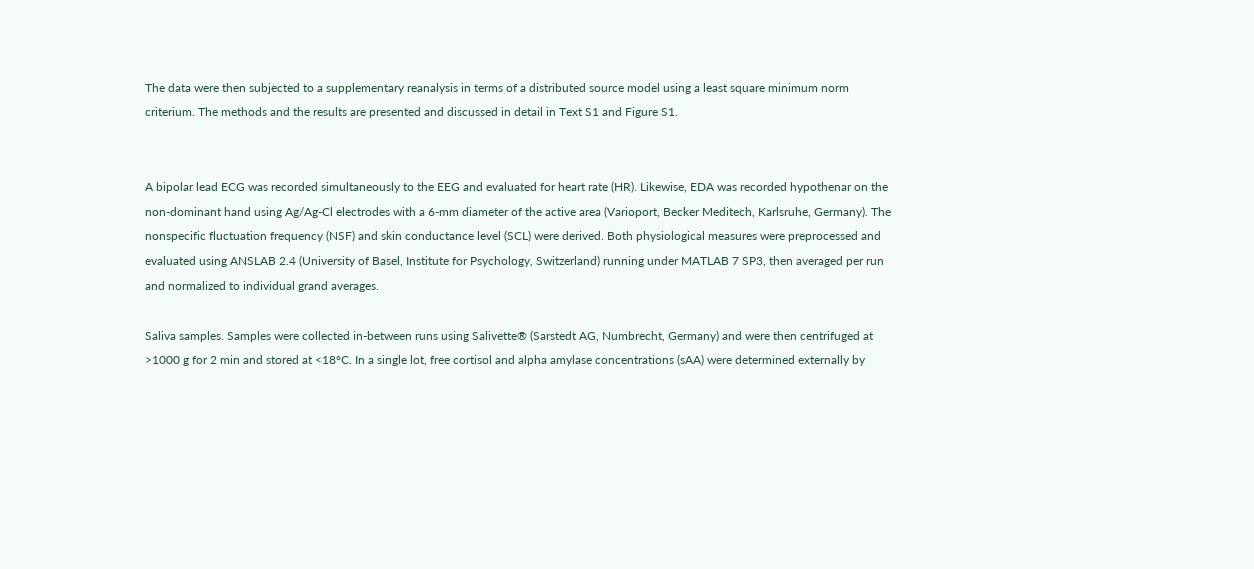The data were then subjected to a supplementary reanalysis in terms of a distributed source model using a least square minimum norm criterium. The methods and the results are presented and discussed in detail in Text S1 and Figure S1.


A bipolar lead ECG was recorded simultaneously to the EEG and evaluated for heart rate (HR). Likewise, EDA was recorded hypothenar on the non-dominant hand using Ag/Ag-Cl electrodes with a 6-mm diameter of the active area (Varioport, Becker Meditech, Karlsruhe, Germany). The nonspecific fluctuation frequency (NSF) and skin conductance level (SCL) were derived. Both physiological measures were preprocessed and evaluated using ANSLAB 2.4 (University of Basel, Institute for Psychology, Switzerland) running under MATLAB 7 SP3, then averaged per run and normalized to individual grand averages.

Saliva samples. Samples were collected in-between runs using Salivette® (Sarstedt AG, Numbrecht, Germany) and were then centrifuged at >1000 g for 2 min and stored at <18°C. In a single lot, free cortisol and alpha amylase concentrations (sAA) were determined externally by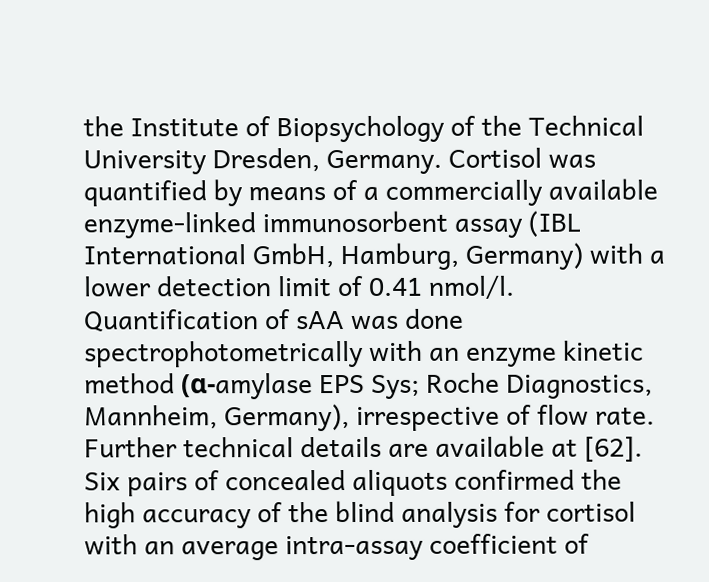the Institute of Biopsychology of the Technical University Dresden, Germany. Cortisol was quantified by means of a commercially available enzyme-linked immunosorbent assay (IBL International GmbH, Hamburg, Germany) with a lower detection limit of 0.41 nmol/l. Quantification of sAA was done spectrophotometrically with an enzyme kinetic method (α-amylase EPS Sys; Roche Diagnostics, Mannheim, Germany), irrespective of flow rate. Further technical details are available at [62]. Six pairs of concealed aliquots confirmed the high accuracy of the blind analysis for cortisol with an average intra-assay coefficient of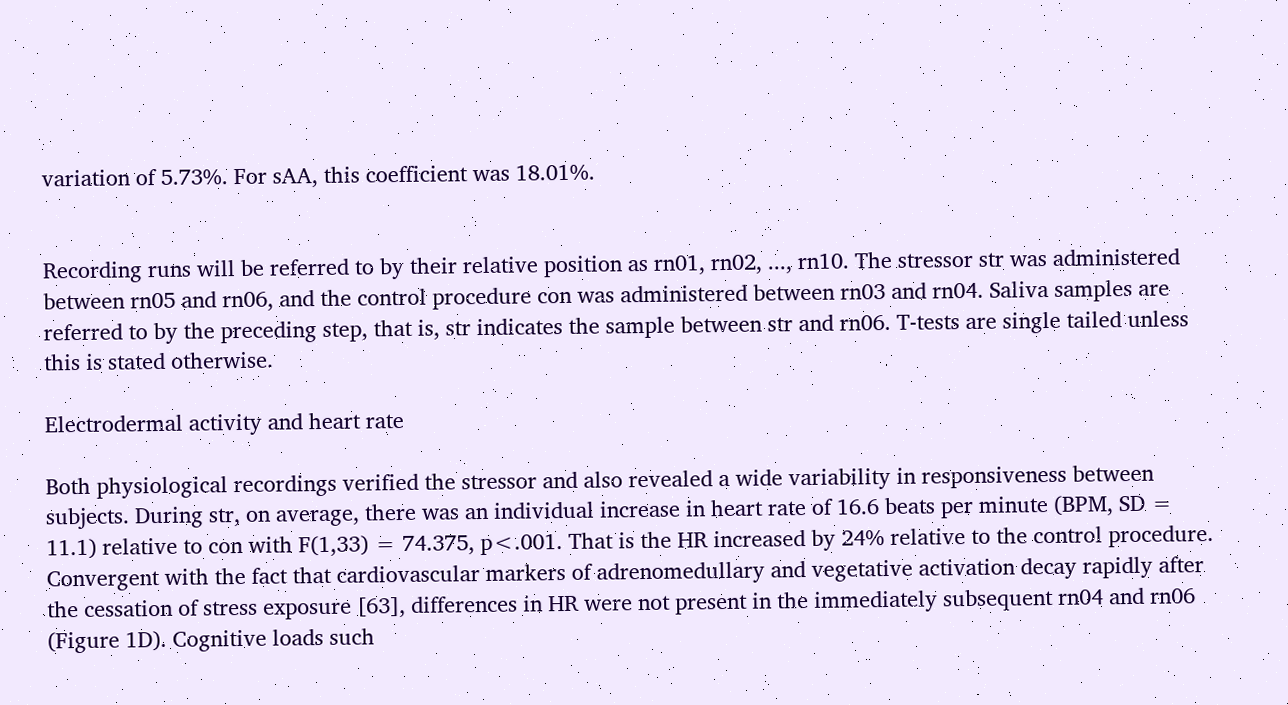variation of 5.73%. For sAA, this coefficient was 18.01%.


Recording runs will be referred to by their relative position as rn01, rn02, ..., rn10. The stressor str was administered between rn05 and rn06, and the control procedure con was administered between rn03 and rn04. Saliva samples are referred to by the preceding step, that is, str indicates the sample between str and rn06. T-tests are single tailed unless this is stated otherwise.

Electrodermal activity and heart rate

Both physiological recordings verified the stressor and also revealed a wide variability in responsiveness between subjects. During str, on average, there was an individual increase in heart rate of 16.6 beats per minute (BPM, SD = 11.1) relative to con with F(1,33) = 74.375, p<.001. That is the HR increased by 24% relative to the control procedure. Convergent with the fact that cardiovascular markers of adrenomedullary and vegetative activation decay rapidly after the cessation of stress exposure [63], differences in HR were not present in the immediately subsequent rn04 and rn06 (Figure 1D). Cognitive loads such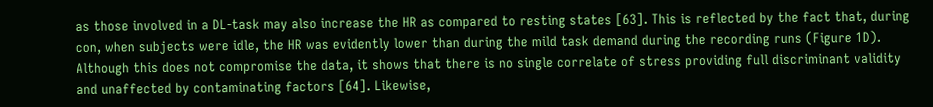as those involved in a DL-task may also increase the HR as compared to resting states [63]. This is reflected by the fact that, during con, when subjects were idle, the HR was evidently lower than during the mild task demand during the recording runs (Figure 1D). Although this does not compromise the data, it shows that there is no single correlate of stress providing full discriminant validity and unaffected by contaminating factors [64]. Likewise,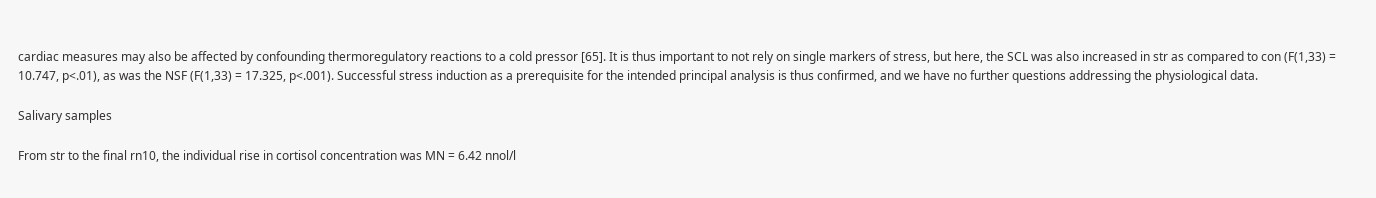cardiac measures may also be affected by confounding thermoregulatory reactions to a cold pressor [65]. It is thus important to not rely on single markers of stress, but here, the SCL was also increased in str as compared to con (F(1,33) = 10.747, p<.01), as was the NSF (F(1,33) = 17.325, p<.001). Successful stress induction as a prerequisite for the intended principal analysis is thus confirmed, and we have no further questions addressing the physiological data.

Salivary samples

From str to the final rn10, the individual rise in cortisol concentration was MN = 6.42 nnol/l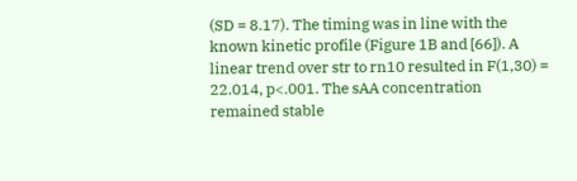(SD = 8.17). The timing was in line with the known kinetic profile (Figure 1B and [66]). A linear trend over str to rn10 resulted in F(1,30) = 22.014, p<.001. The sAA concentration remained stable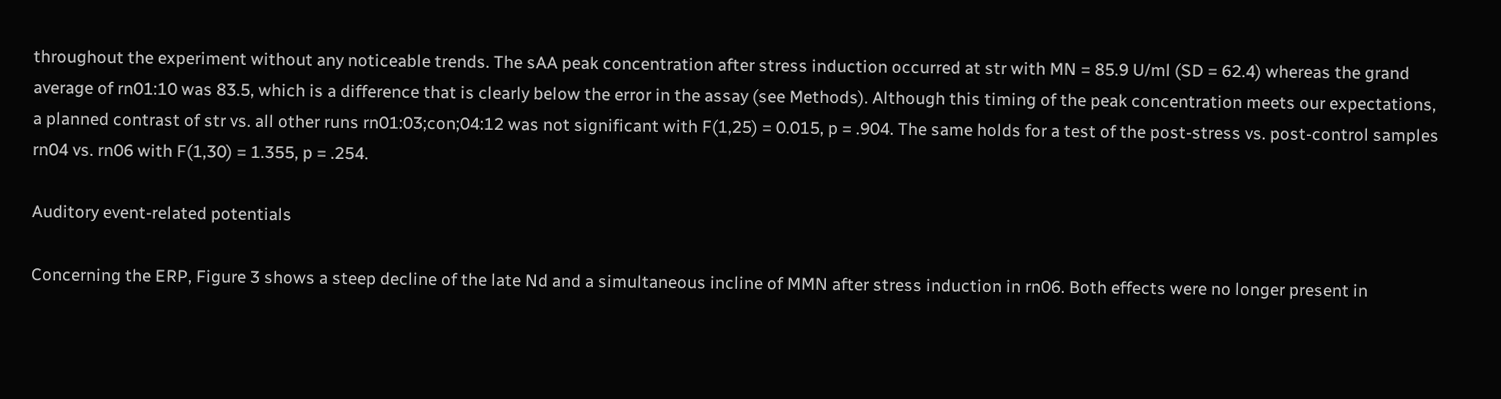throughout the experiment without any noticeable trends. The sAA peak concentration after stress induction occurred at str with MN = 85.9 U/ml (SD = 62.4) whereas the grand average of rn01:10 was 83.5, which is a difference that is clearly below the error in the assay (see Methods). Although this timing of the peak concentration meets our expectations, a planned contrast of str vs. all other runs rn01:03;con;04:12 was not significant with F(1,25) = 0.015, p = .904. The same holds for a test of the post-stress vs. post-control samples rn04 vs. rn06 with F(1,30) = 1.355, p = .254.

Auditory event-related potentials

Concerning the ERP, Figure 3 shows a steep decline of the late Nd and a simultaneous incline of MMN after stress induction in rn06. Both effects were no longer present in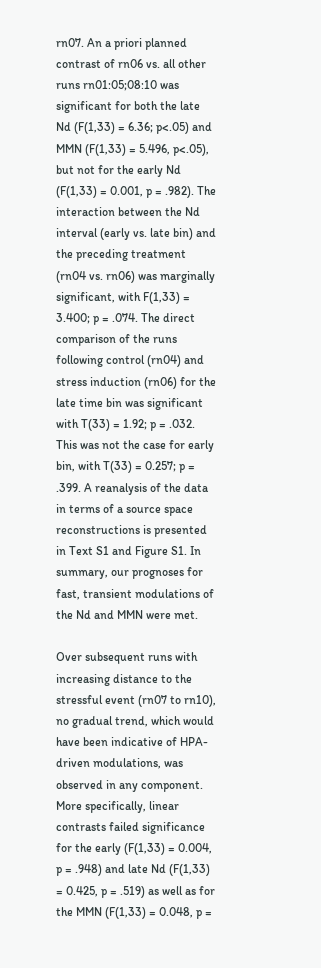rn07. An a priori planned contrast of rn06 vs. all other runs rn01:05;08:10 was significant for both the late Nd (F(1,33) = 6.36; p<.05) and MMN (F(1,33) = 5.496, p<.05), but not for the early Nd (F(1,33) = 0.001, p = .982). The interaction between the Nd interval (early vs. late bin) and the preceding treatment (rn04 vs. rn06) was marginally significant, with F(1,33) = 3.400; p = .074. The direct comparison of the runs following control (rn04) and stress induction (rn06) for the late time bin was significant with T(33) = 1.92; p = .032. This was not the case for early bin, with T(33) = 0.257; p = .399. A reanalysis of the data in terms of a source space reconstructions is presented in Text S1 and Figure S1. In summary, our prognoses for fast, transient modulations of the Nd and MMN were met.

Over subsequent runs with increasing distance to the stressful event (rn07 to rn10), no gradual trend, which would have been indicative of HPA-driven modulations, was observed in any component. More specifically, linear contrasts failed significance for the early (F(1,33) = 0.004, p = .948) and late Nd (F(1,33) = 0.425, p = .519) as well as for the MMN (F(1,33) = 0.048, p =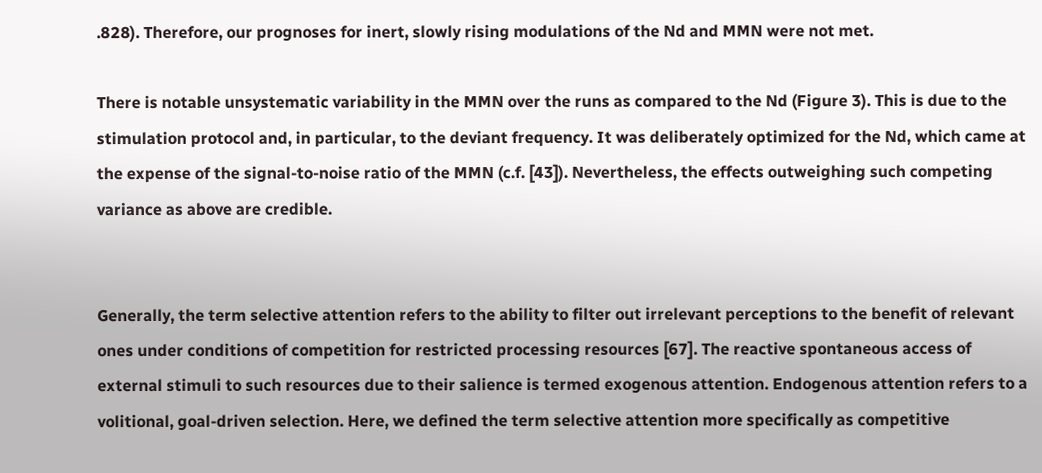.828). Therefore, our prognoses for inert, slowly rising modulations of the Nd and MMN were not met.

There is notable unsystematic variability in the MMN over the runs as compared to the Nd (Figure 3). This is due to the stimulation protocol and, in particular, to the deviant frequency. It was deliberately optimized for the Nd, which came at the expense of the signal-to-noise ratio of the MMN (c.f. [43]). Nevertheless, the effects outweighing such competing variance as above are credible.


Generally, the term selective attention refers to the ability to filter out irrelevant perceptions to the benefit of relevant ones under conditions of competition for restricted processing resources [67]. The reactive spontaneous access of external stimuli to such resources due to their salience is termed exogenous attention. Endogenous attention refers to a volitional, goal-driven selection. Here, we defined the term selective attention more specifically as competitive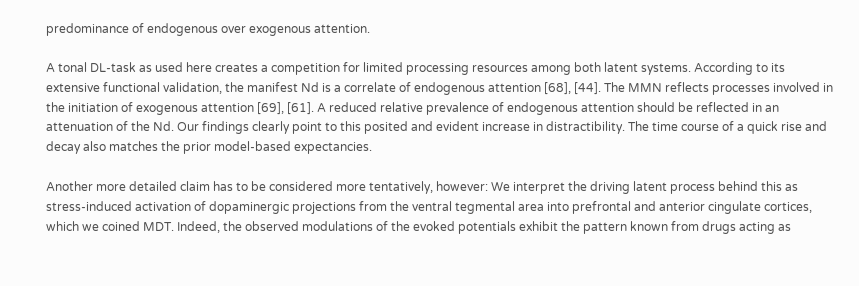predominance of endogenous over exogenous attention.

A tonal DL-task as used here creates a competition for limited processing resources among both latent systems. According to its extensive functional validation, the manifest Nd is a correlate of endogenous attention [68], [44]. The MMN reflects processes involved in the initiation of exogenous attention [69], [61]. A reduced relative prevalence of endogenous attention should be reflected in an attenuation of the Nd. Our findings clearly point to this posited and evident increase in distractibility. The time course of a quick rise and decay also matches the prior model-based expectancies.

Another more detailed claim has to be considered more tentatively, however: We interpret the driving latent process behind this as stress-induced activation of dopaminergic projections from the ventral tegmental area into prefrontal and anterior cingulate cortices, which we coined MDT. Indeed, the observed modulations of the evoked potentials exhibit the pattern known from drugs acting as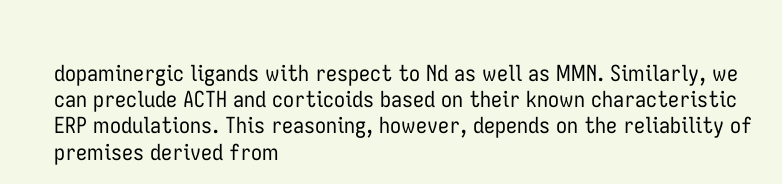dopaminergic ligands with respect to Nd as well as MMN. Similarly, we can preclude ACTH and corticoids based on their known characteristic ERP modulations. This reasoning, however, depends on the reliability of premises derived from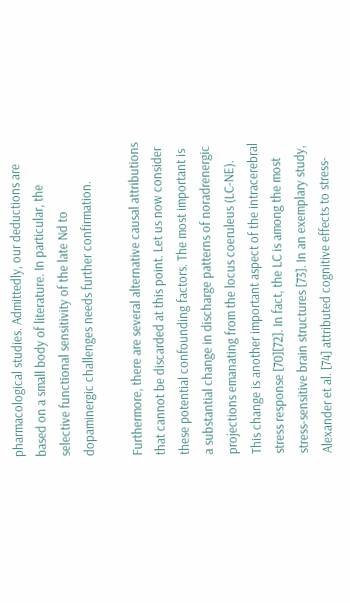pharmacological studies. Admittedly, our deductions are based on a small body of literature. In particular, the selective functional sensitivity of the late Nd to dopaminergic challenges needs further confirmation.

Furthermore, there are several alternative causal attributions that cannot be discarded at this point. Let us now consider these potential confounding factors. The most important is a substantial change in discharge patterns of noradrenergic projections emanating from the locus coeruleus (LC-NE). This change is another important aspect of the intracerebral stress response [70][72]. In fact, the LC is among the most stress-sensitive brain structures [73]. In an exemplary study, Alexander et al. [74] attributed cognitive effects to stress-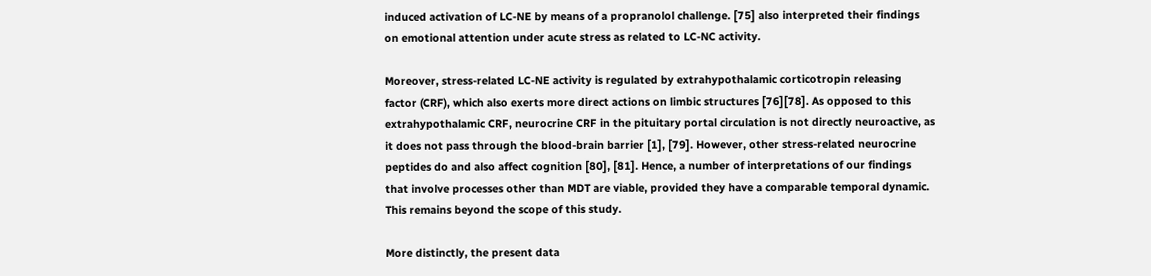induced activation of LC-NE by means of a propranolol challenge. [75] also interpreted their findings on emotional attention under acute stress as related to LC-NC activity.

Moreover, stress-related LC-NE activity is regulated by extrahypothalamic corticotropin releasing factor (CRF), which also exerts more direct actions on limbic structures [76][78]. As opposed to this extrahypothalamic CRF, neurocrine CRF in the pituitary portal circulation is not directly neuroactive, as it does not pass through the blood-brain barrier [1], [79]. However, other stress-related neurocrine peptides do and also affect cognition [80], [81]. Hence, a number of interpretations of our findings that involve processes other than MDT are viable, provided they have a comparable temporal dynamic. This remains beyond the scope of this study.

More distinctly, the present data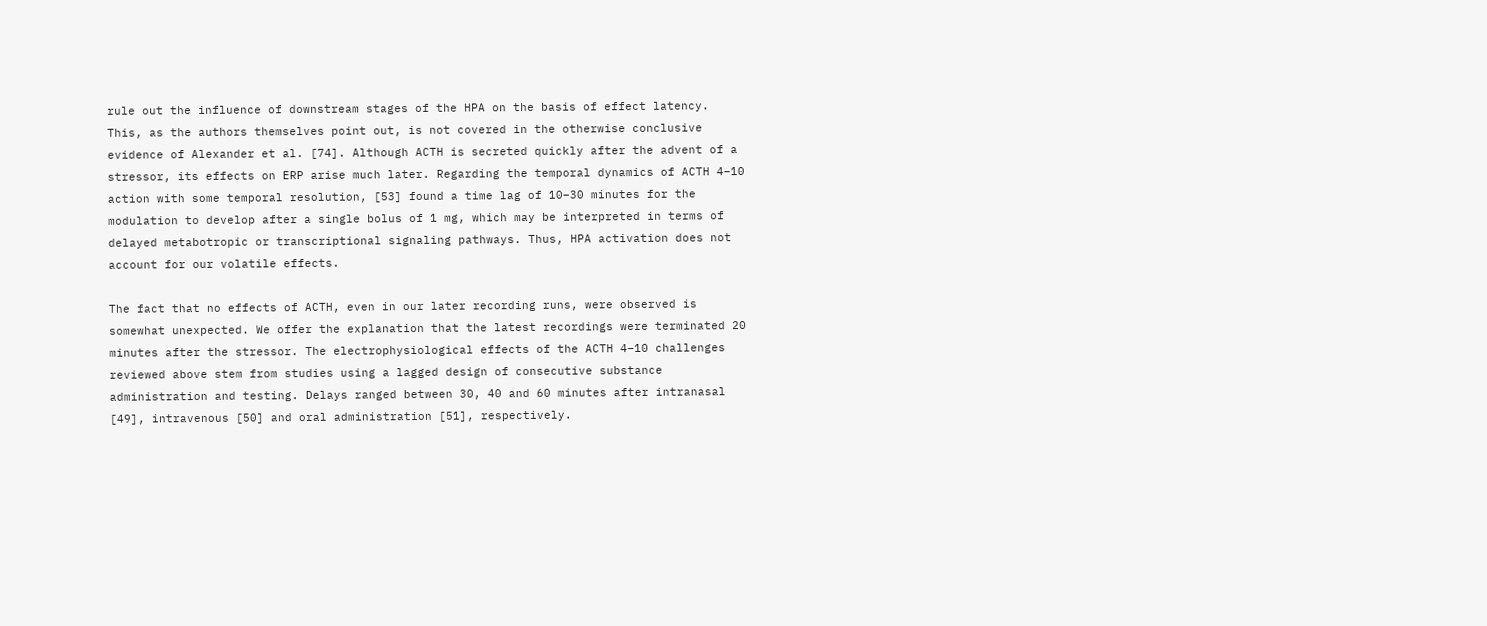rule out the influence of downstream stages of the HPA on the basis of effect latency. This, as the authors themselves point out, is not covered in the otherwise conclusive evidence of Alexander et al. [74]. Although ACTH is secreted quickly after the advent of a stressor, its effects on ERP arise much later. Regarding the temporal dynamics of ACTH 4–10 action with some temporal resolution, [53] found a time lag of 10–30 minutes for the modulation to develop after a single bolus of 1 mg, which may be interpreted in terms of delayed metabotropic or transcriptional signaling pathways. Thus, HPA activation does not account for our volatile effects.

The fact that no effects of ACTH, even in our later recording runs, were observed is somewhat unexpected. We offer the explanation that the latest recordings were terminated 20 minutes after the stressor. The electrophysiological effects of the ACTH 4–10 challenges reviewed above stem from studies using a lagged design of consecutive substance administration and testing. Delays ranged between 30, 40 and 60 minutes after intranasal [49], intravenous [50] and oral administration [51], respectively.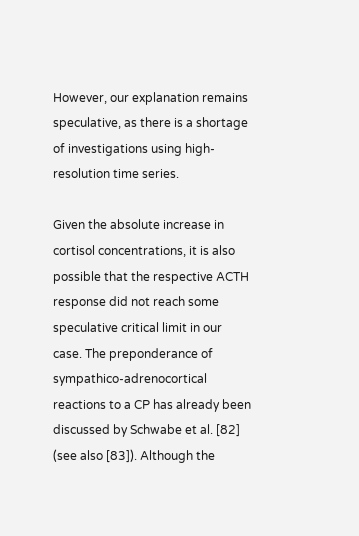However, our explanation remains speculative, as there is a shortage of investigations using high-resolution time series.

Given the absolute increase in cortisol concentrations, it is also possible that the respective ACTH response did not reach some speculative critical limit in our case. The preponderance of sympathico-adrenocortical reactions to a CP has already been discussed by Schwabe et al. [82] (see also [83]). Although the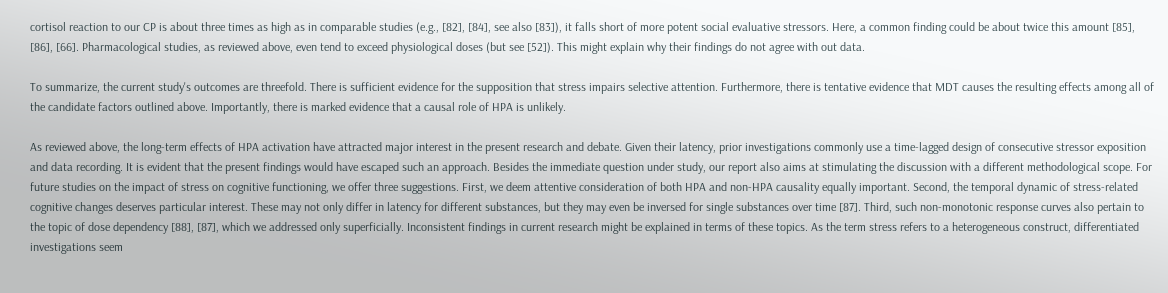cortisol reaction to our CP is about three times as high as in comparable studies (e.g., [82], [84], see also [83]), it falls short of more potent social evaluative stressors. Here, a common finding could be about twice this amount [85], [86], [66]. Pharmacological studies, as reviewed above, even tend to exceed physiological doses (but see [52]). This might explain why their findings do not agree with out data.

To summarize, the current study's outcomes are threefold. There is sufficient evidence for the supposition that stress impairs selective attention. Furthermore, there is tentative evidence that MDT causes the resulting effects among all of the candidate factors outlined above. Importantly, there is marked evidence that a causal role of HPA is unlikely.

As reviewed above, the long-term effects of HPA activation have attracted major interest in the present research and debate. Given their latency, prior investigations commonly use a time-lagged design of consecutive stressor exposition and data recording. It is evident that the present findings would have escaped such an approach. Besides the immediate question under study, our report also aims at stimulating the discussion with a different methodological scope. For future studies on the impact of stress on cognitive functioning, we offer three suggestions. First, we deem attentive consideration of both HPA and non-HPA causality equally important. Second, the temporal dynamic of stress-related cognitive changes deserves particular interest. These may not only differ in latency for different substances, but they may even be inversed for single substances over time [87]. Third, such non-monotonic response curves also pertain to the topic of dose dependency [88], [87], which we addressed only superficially. Inconsistent findings in current research might be explained in terms of these topics. As the term stress refers to a heterogeneous construct, differentiated investigations seem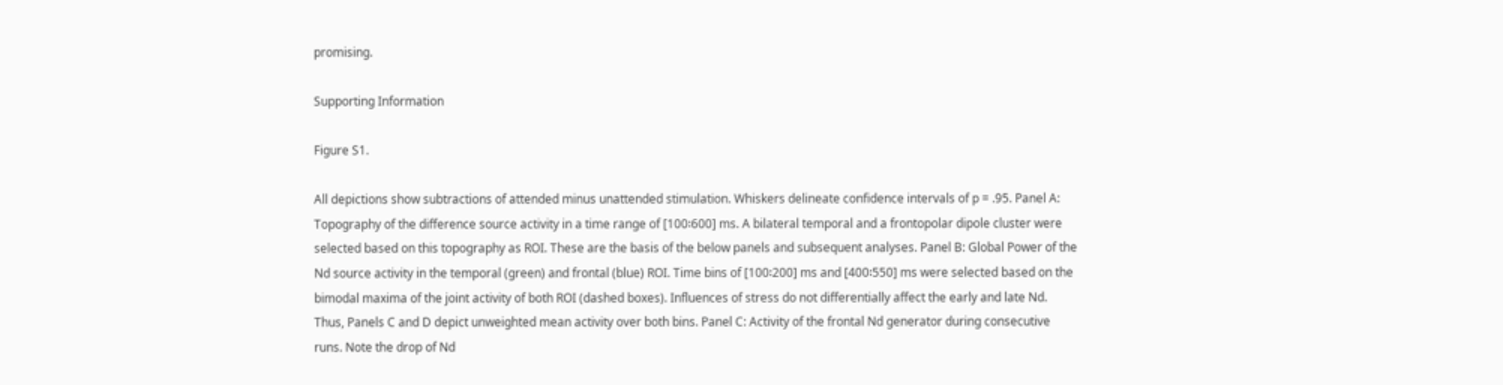promising.

Supporting Information

Figure S1.

All depictions show subtractions of attended minus unattended stimulation. Whiskers delineate confidence intervals of p = .95. Panel A: Topography of the difference source activity in a time range of [100∶600] ms. A bilateral temporal and a frontopolar dipole cluster were selected based on this topography as ROI. These are the basis of the below panels and subsequent analyses. Panel B: Global Power of the Nd source activity in the temporal (green) and frontal (blue) ROI. Time bins of [100∶200] ms and [400∶550] ms were selected based on the bimodal maxima of the joint activity of both ROI (dashed boxes). Influences of stress do not differentially affect the early and late Nd. Thus, Panels C and D depict unweighted mean activity over both bins. Panel C: Activity of the frontal Nd generator during consecutive runs. Note the drop of Nd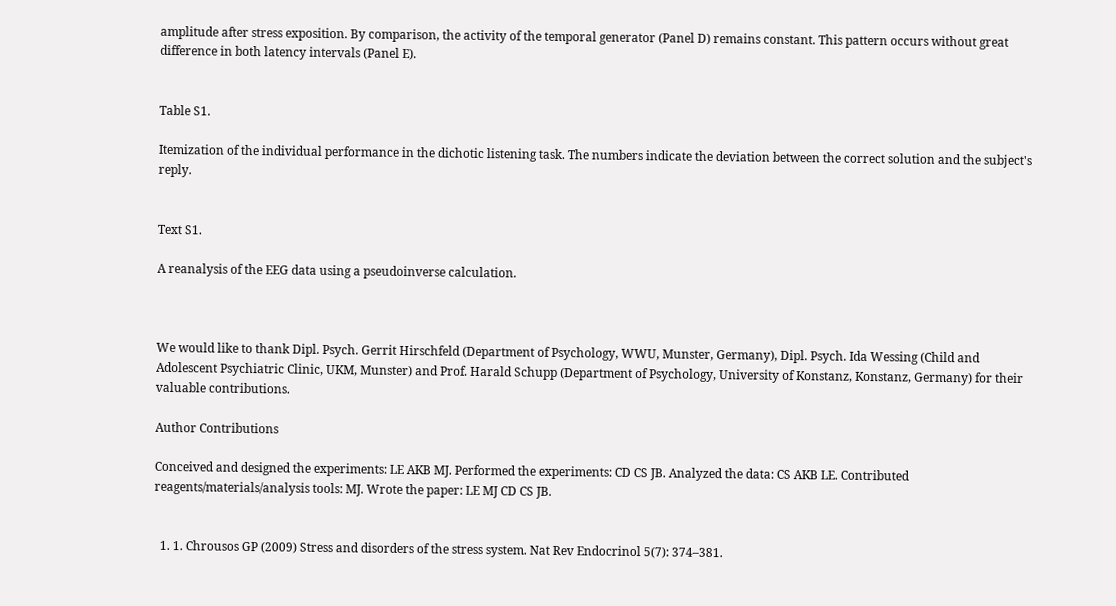amplitude after stress exposition. By comparison, the activity of the temporal generator (Panel D) remains constant. This pattern occurs without great difference in both latency intervals (Panel E).


Table S1.

Itemization of the individual performance in the dichotic listening task. The numbers indicate the deviation between the correct solution and the subject's reply.


Text S1.

A reanalysis of the EEG data using a pseudoinverse calculation.



We would like to thank Dipl. Psych. Gerrit Hirschfeld (Department of Psychology, WWU, Munster, Germany), Dipl. Psych. Ida Wessing (Child and Adolescent Psychiatric Clinic, UKM, Munster) and Prof. Harald Schupp (Department of Psychology, University of Konstanz, Konstanz, Germany) for their valuable contributions.

Author Contributions

Conceived and designed the experiments: LE AKB MJ. Performed the experiments: CD CS JB. Analyzed the data: CS AKB LE. Contributed reagents/materials/analysis tools: MJ. Wrote the paper: LE MJ CD CS JB.


  1. 1. Chrousos GP (2009) Stress and disorders of the stress system. Nat Rev Endocrinol 5(7): 374–381.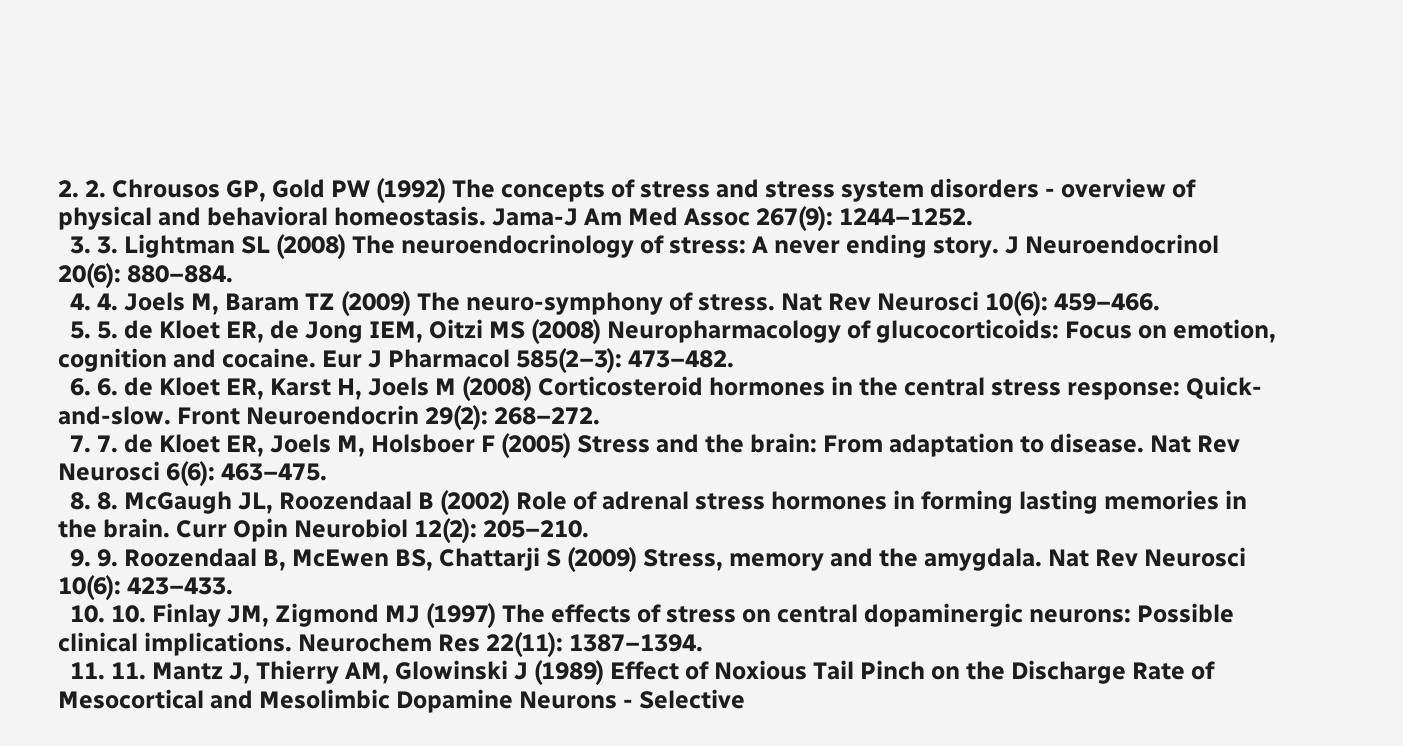2. 2. Chrousos GP, Gold PW (1992) The concepts of stress and stress system disorders - overview of physical and behavioral homeostasis. Jama-J Am Med Assoc 267(9): 1244–1252.
  3. 3. Lightman SL (2008) The neuroendocrinology of stress: A never ending story. J Neuroendocrinol 20(6): 880–884.
  4. 4. Joels M, Baram TZ (2009) The neuro-symphony of stress. Nat Rev Neurosci 10(6): 459–466.
  5. 5. de Kloet ER, de Jong IEM, Oitzi MS (2008) Neuropharmacology of glucocorticoids: Focus on emotion, cognition and cocaine. Eur J Pharmacol 585(2–3): 473–482.
  6. 6. de Kloet ER, Karst H, Joels M (2008) Corticosteroid hormones in the central stress response: Quick-and-slow. Front Neuroendocrin 29(2): 268–272.
  7. 7. de Kloet ER, Joels M, Holsboer F (2005) Stress and the brain: From adaptation to disease. Nat Rev Neurosci 6(6): 463–475.
  8. 8. McGaugh JL, Roozendaal B (2002) Role of adrenal stress hormones in forming lasting memories in the brain. Curr Opin Neurobiol 12(2): 205–210.
  9. 9. Roozendaal B, McEwen BS, Chattarji S (2009) Stress, memory and the amygdala. Nat Rev Neurosci 10(6): 423–433.
  10. 10. Finlay JM, Zigmond MJ (1997) The effects of stress on central dopaminergic neurons: Possible clinical implications. Neurochem Res 22(11): 1387–1394.
  11. 11. Mantz J, Thierry AM, Glowinski J (1989) Effect of Noxious Tail Pinch on the Discharge Rate of Mesocortical and Mesolimbic Dopamine Neurons - Selective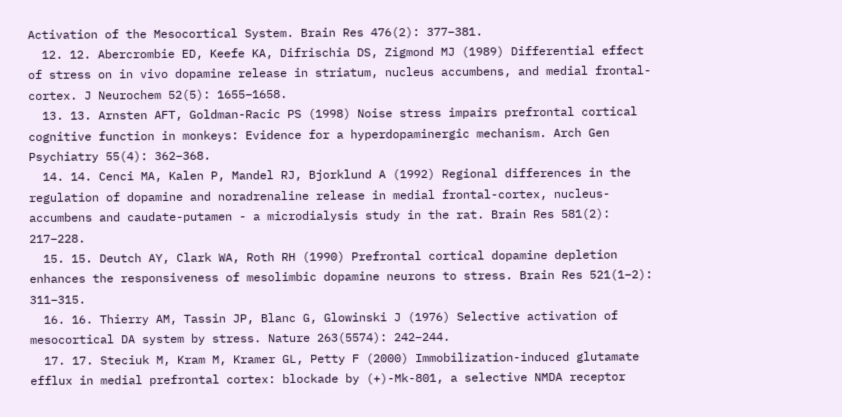Activation of the Mesocortical System. Brain Res 476(2): 377–381.
  12. 12. Abercrombie ED, Keefe KA, Difrischia DS, Zigmond MJ (1989) Differential effect of stress on in vivo dopamine release in striatum, nucleus accumbens, and medial frontal-cortex. J Neurochem 52(5): 1655–1658.
  13. 13. Arnsten AFT, Goldman-Racic PS (1998) Noise stress impairs prefrontal cortical cognitive function in monkeys: Evidence for a hyperdopaminergic mechanism. Arch Gen Psychiatry 55(4): 362–368.
  14. 14. Cenci MA, Kalen P, Mandel RJ, Bjorklund A (1992) Regional differences in the regulation of dopamine and noradrenaline release in medial frontal-cortex, nucleus-accumbens and caudate-putamen - a microdialysis study in the rat. Brain Res 581(2): 217–228.
  15. 15. Deutch AY, Clark WA, Roth RH (1990) Prefrontal cortical dopamine depletion enhances the responsiveness of mesolimbic dopamine neurons to stress. Brain Res 521(1–2): 311–315.
  16. 16. Thierry AM, Tassin JP, Blanc G, Glowinski J (1976) Selective activation of mesocortical DA system by stress. Nature 263(5574): 242–244.
  17. 17. Steciuk M, Kram M, Kramer GL, Petty F (2000) Immobilization-induced glutamate efflux in medial prefrontal cortex: blockade by (+)-Mk-801, a selective NMDA receptor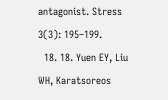antagonist. Stress 3(3): 195–199.
  18. 18. Yuen EY, Liu WH, Karatsoreos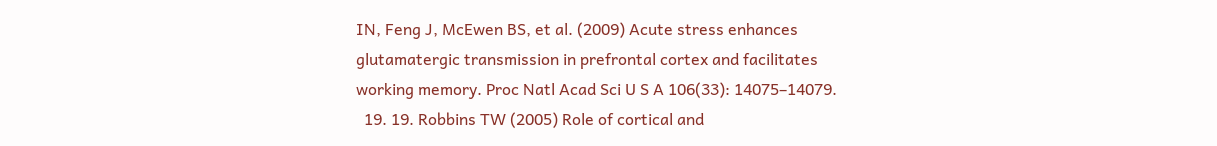IN, Feng J, McEwen BS, et al. (2009) Acute stress enhances glutamatergic transmission in prefrontal cortex and facilitates working memory. Proc Natl Acad Sci U S A 106(33): 14075–14079.
  19. 19. Robbins TW (2005) Role of cortical and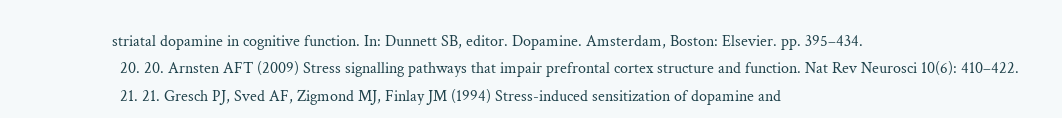striatal dopamine in cognitive function. In: Dunnett SB, editor. Dopamine. Amsterdam, Boston: Elsevier. pp. 395–434.
  20. 20. Arnsten AFT (2009) Stress signalling pathways that impair prefrontal cortex structure and function. Nat Rev Neurosci 10(6): 410–422.
  21. 21. Gresch PJ, Sved AF, Zigmond MJ, Finlay JM (1994) Stress-induced sensitization of dopamine and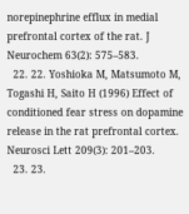norepinephrine efflux in medial prefrontal cortex of the rat. J Neurochem 63(2): 575–583.
  22. 22. Yoshioka M, Matsumoto M, Togashi H, Saito H (1996) Effect of conditioned fear stress on dopamine release in the rat prefrontal cortex. Neurosci Lett 209(3): 201–203.
  23. 23.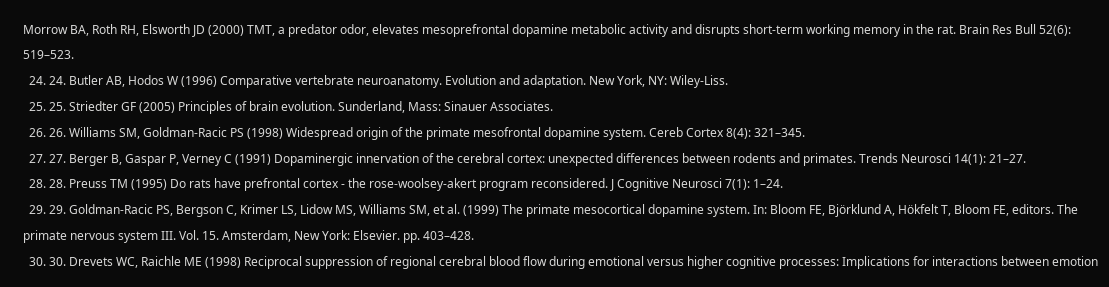Morrow BA, Roth RH, Elsworth JD (2000) TMT, a predator odor, elevates mesoprefrontal dopamine metabolic activity and disrupts short-term working memory in the rat. Brain Res Bull 52(6): 519–523.
  24. 24. Butler AB, Hodos W (1996) Comparative vertebrate neuroanatomy. Evolution and adaptation. New York, NY: Wiley-Liss.
  25. 25. Striedter GF (2005) Principles of brain evolution. Sunderland, Mass: Sinauer Associates.
  26. 26. Williams SM, Goldman-Racic PS (1998) Widespread origin of the primate mesofrontal dopamine system. Cereb Cortex 8(4): 321–345.
  27. 27. Berger B, Gaspar P, Verney C (1991) Dopaminergic innervation of the cerebral cortex: unexpected differences between rodents and primates. Trends Neurosci 14(1): 21–27.
  28. 28. Preuss TM (1995) Do rats have prefrontal cortex - the rose-woolsey-akert program reconsidered. J Cognitive Neurosci 7(1): 1–24.
  29. 29. Goldman-Racic PS, Bergson C, Krimer LS, Lidow MS, Williams SM, et al. (1999) The primate mesocortical dopamine system. In: Bloom FE, Björklund A, Hökfelt T, Bloom FE, editors. The primate nervous system III. Vol. 15. Amsterdam, New York: Elsevier. pp. 403–428.
  30. 30. Drevets WC, Raichle ME (1998) Reciprocal suppression of regional cerebral blood flow during emotional versus higher cognitive processes: Implications for interactions between emotion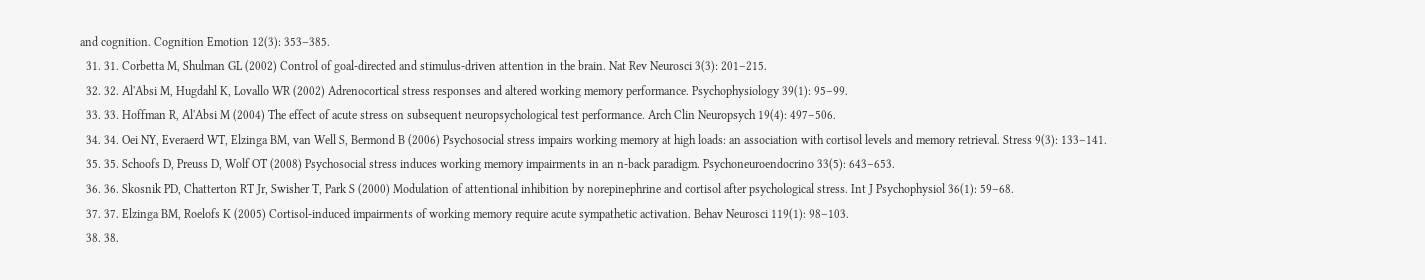and cognition. Cognition Emotion 12(3): 353–385.
  31. 31. Corbetta M, Shulman GL (2002) Control of goal-directed and stimulus-driven attention in the brain. Nat Rev Neurosci 3(3): 201–215.
  32. 32. Al'Absi M, Hugdahl K, Lovallo WR (2002) Adrenocortical stress responses and altered working memory performance. Psychophysiology 39(1): 95–99.
  33. 33. Hoffman R, Al'Absi M (2004) The effect of acute stress on subsequent neuropsychological test performance. Arch Clin Neuropsych 19(4): 497–506.
  34. 34. Oei NY, Everaerd WT, Elzinga BM, van Well S, Bermond B (2006) Psychosocial stress impairs working memory at high loads: an association with cortisol levels and memory retrieval. Stress 9(3): 133–141.
  35. 35. Schoofs D, Preuss D, Wolf OT (2008) Psychosocial stress induces working memory impairments in an n-back paradigm. Psychoneuroendocrino 33(5): 643–653.
  36. 36. Skosnik PD, Chatterton RT Jr, Swisher T, Park S (2000) Modulation of attentional inhibition by norepinephrine and cortisol after psychological stress. Int J Psychophysiol 36(1): 59–68.
  37. 37. Elzinga BM, Roelofs K (2005) Cortisol-induced impairments of working memory require acute sympathetic activation. Behav Neurosci 119(1): 98–103.
  38. 38.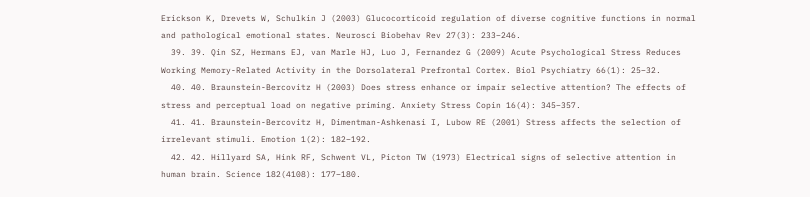Erickson K, Drevets W, Schulkin J (2003) Glucocorticoid regulation of diverse cognitive functions in normal and pathological emotional states. Neurosci Biobehav Rev 27(3): 233–246.
  39. 39. Qin SZ, Hermans EJ, van Marle HJ, Luo J, Fernandez G (2009) Acute Psychological Stress Reduces Working Memory-Related Activity in the Dorsolateral Prefrontal Cortex. Biol Psychiatry 66(1): 25–32.
  40. 40. Braunstein-Bercovitz H (2003) Does stress enhance or impair selective attention? The effects of stress and perceptual load on negative priming. Anxiety Stress Copin 16(4): 345–357.
  41. 41. Braunstein-Bercovitz H, Dimentman-Ashkenasi I, Lubow RE (2001) Stress affects the selection of irrelevant stimuli. Emotion 1(2): 182–192.
  42. 42. Hillyard SA, Hink RF, Schwent VL, Picton TW (1973) Electrical signs of selective attention in human brain. Science 182(4108): 177–180.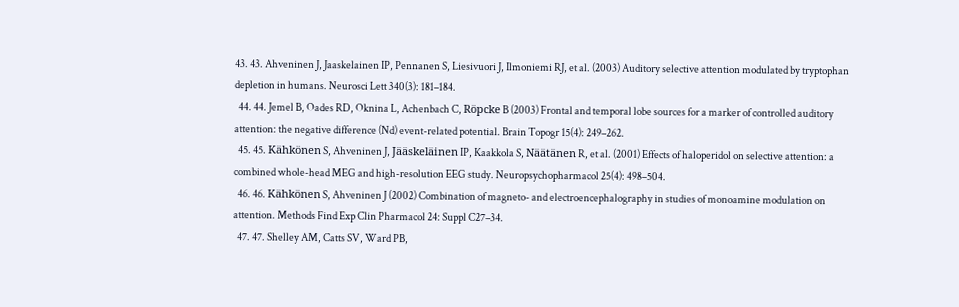43. 43. Ahveninen J, Jaaskelainen IP, Pennanen S, Liesivuori J, Ilmoniemi RJ, et al. (2003) Auditory selective attention modulated by tryptophan depletion in humans. Neurosci Lett 340(3): 181–184.
  44. 44. Jemel B, Oades RD, Oknina L, Achenbach C, Röpcke B (2003) Frontal and temporal lobe sources for a marker of controlled auditory attention: the negative difference (Nd) event-related potential. Brain Topogr 15(4): 249–262.
  45. 45. Kähkönen S, Ahveninen J, Jääskeläinen IP, Kaakkola S, Näätänen R, et al. (2001) Effects of haloperidol on selective attention: a combined whole-head MEG and high-resolution EEG study. Neuropsychopharmacol 25(4): 498–504.
  46. 46. Kähkönen S, Ahveninen J (2002) Combination of magneto- and electroencephalography in studies of monoamine modulation on attention. Methods Find Exp Clin Pharmacol 24: Suppl C27–34.
  47. 47. Shelley AM, Catts SV, Ward PB,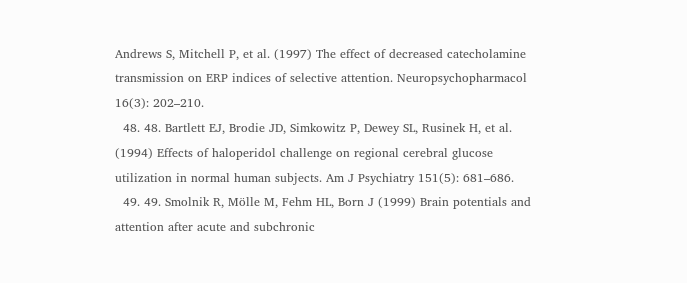Andrews S, Mitchell P, et al. (1997) The effect of decreased catecholamine transmission on ERP indices of selective attention. Neuropsychopharmacol 16(3): 202–210.
  48. 48. Bartlett EJ, Brodie JD, Simkowitz P, Dewey SL, Rusinek H, et al. (1994) Effects of haloperidol challenge on regional cerebral glucose utilization in normal human subjects. Am J Psychiatry 151(5): 681–686.
  49. 49. Smolnik R, Mölle M, Fehm HL, Born J (1999) Brain potentials and attention after acute and subchronic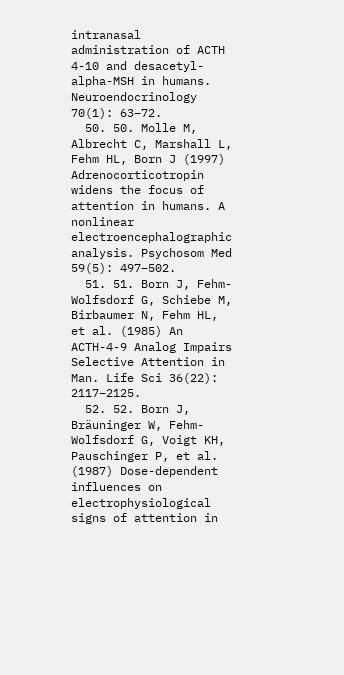intranasal administration of ACTH 4-10 and desacetyl-alpha-MSH in humans. Neuroendocrinology 70(1): 63–72.
  50. 50. Molle M, Albrecht C, Marshall L, Fehm HL, Born J (1997) Adrenocorticotropin widens the focus of attention in humans. A nonlinear electroencephalographic analysis. Psychosom Med 59(5): 497–502.
  51. 51. Born J, Fehm-Wolfsdorf G, Schiebe M, Birbaumer N, Fehm HL, et al. (1985) An ACTH-4-9 Analog Impairs Selective Attention in Man. Life Sci 36(22): 2117–2125.
  52. 52. Born J, Bräuninger W, Fehm-Wolfsdorf G, Voigt KH, Pauschinger P, et al. (1987) Dose-dependent influences on electrophysiological signs of attention in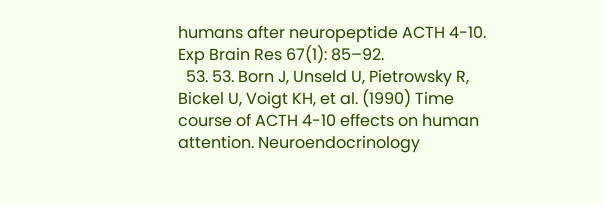humans after neuropeptide ACTH 4-10. Exp Brain Res 67(1): 85–92.
  53. 53. Born J, Unseld U, Pietrowsky R, Bickel U, Voigt KH, et al. (1990) Time course of ACTH 4-10 effects on human attention. Neuroendocrinology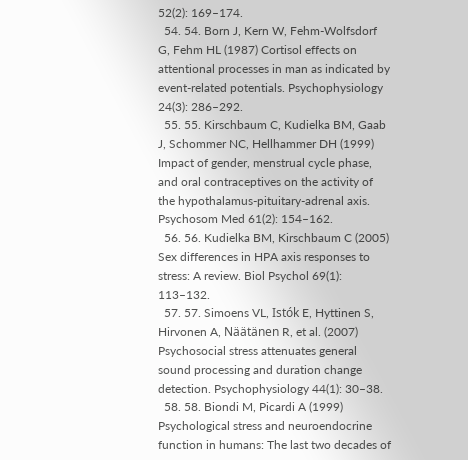52(2): 169–174.
  54. 54. Born J, Kern W, Fehm-Wolfsdorf G, Fehm HL (1987) Cortisol effects on attentional processes in man as indicated by event-related potentials. Psychophysiology 24(3): 286–292.
  55. 55. Kirschbaum C, Kudielka BM, Gaab J, Schommer NC, Hellhammer DH (1999) Impact of gender, menstrual cycle phase, and oral contraceptives on the activity of the hypothalamus-pituitary-adrenal axis. Psychosom Med 61(2): 154–162.
  56. 56. Kudielka BM, Kirschbaum C (2005) Sex differences in HPA axis responses to stress: A review. Biol Psychol 69(1): 113–132.
  57. 57. Simoens VL, Istók E, Hyttinen S, Hirvonen A, Näätänen R, et al. (2007) Psychosocial stress attenuates general sound processing and duration change detection. Psychophysiology 44(1): 30–38.
  58. 58. Biondi M, Picardi A (1999) Psychological stress and neuroendocrine function in humans: The last two decades of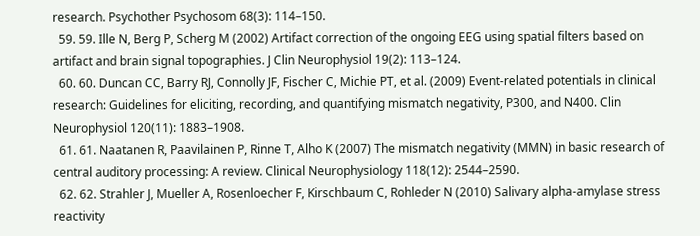research. Psychother Psychosom 68(3): 114–150.
  59. 59. Ille N, Berg P, Scherg M (2002) Artifact correction of the ongoing EEG using spatial filters based on artifact and brain signal topographies. J Clin Neurophysiol 19(2): 113–124.
  60. 60. Duncan CC, Barry RJ, Connolly JF, Fischer C, Michie PT, et al. (2009) Event-related potentials in clinical research: Guidelines for eliciting, recording, and quantifying mismatch negativity, P300, and N400. Clin Neurophysiol 120(11): 1883–1908.
  61. 61. Naatanen R, Paavilainen P, Rinne T, Alho K (2007) The mismatch negativity (MMN) in basic research of central auditory processing: A review. Clinical Neurophysiology 118(12): 2544–2590.
  62. 62. Strahler J, Mueller A, Rosenloecher F, Kirschbaum C, Rohleder N (2010) Salivary alpha-amylase stress reactivity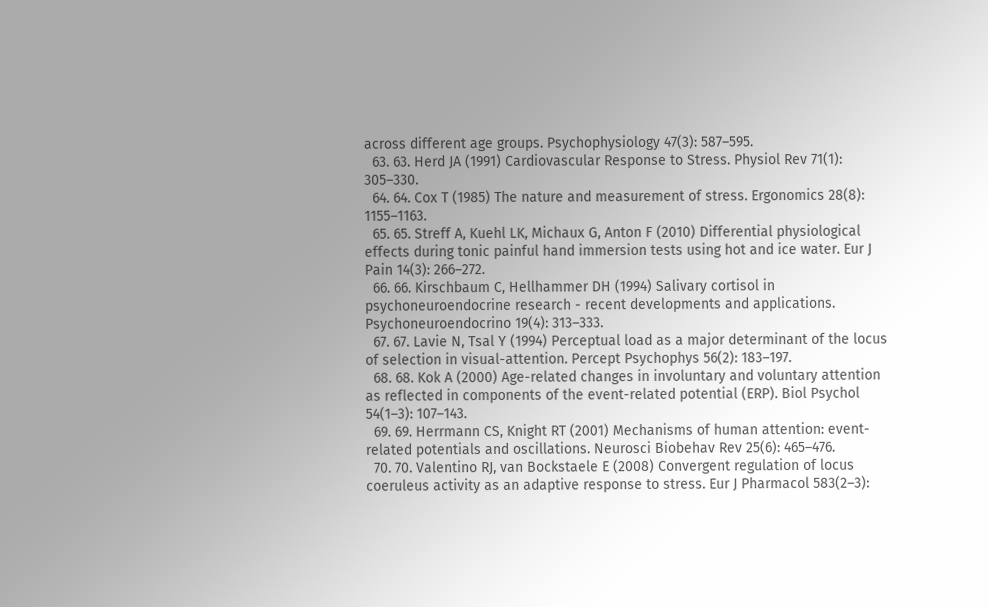across different age groups. Psychophysiology 47(3): 587–595.
  63. 63. Herd JA (1991) Cardiovascular Response to Stress. Physiol Rev 71(1): 305–330.
  64. 64. Cox T (1985) The nature and measurement of stress. Ergonomics 28(8): 1155–1163.
  65. 65. Streff A, Kuehl LK, Michaux G, Anton F (2010) Differential physiological effects during tonic painful hand immersion tests using hot and ice water. Eur J Pain 14(3): 266–272.
  66. 66. Kirschbaum C, Hellhammer DH (1994) Salivary cortisol in psychoneuroendocrine research - recent developments and applications. Psychoneuroendocrino 19(4): 313–333.
  67. 67. Lavie N, Tsal Y (1994) Perceptual load as a major determinant of the locus of selection in visual-attention. Percept Psychophys 56(2): 183–197.
  68. 68. Kok A (2000) Age-related changes in involuntary and voluntary attention as reflected in components of the event-related potential (ERP). Biol Psychol 54(1–3): 107–143.
  69. 69. Herrmann CS, Knight RT (2001) Mechanisms of human attention: event-related potentials and oscillations. Neurosci Biobehav Rev 25(6): 465–476.
  70. 70. Valentino RJ, van Bockstaele E (2008) Convergent regulation of locus coeruleus activity as an adaptive response to stress. Eur J Pharmacol 583(2–3):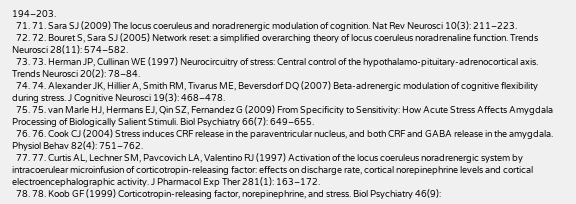194–203.
  71. 71. Sara SJ (2009) The locus coeruleus and noradrenergic modulation of cognition. Nat Rev Neurosci 10(3): 211–223.
  72. 72. Bouret S, Sara SJ (2005) Network reset: a simplified overarching theory of locus coeruleus noradrenaline function. Trends Neurosci 28(11): 574–582.
  73. 73. Herman JP, Cullinan WE (1997) Neurocircuitry of stress: Central control of the hypothalamo-pituitary-adrenocortical axis. Trends Neurosci 20(2): 78–84.
  74. 74. Alexander JK, Hillier A, Smith RM, Tivarus ME, Beversdorf DQ (2007) Beta-adrenergic modulation of cognitive flexibility during stress. J Cognitive Neurosci 19(3): 468–478.
  75. 75. van Marle HJ, Hermans EJ, Qin SZ, Fernandez G (2009) From Specificity to Sensitivity: How Acute Stress Affects Amygdala Processing of Biologically Salient Stimuli. Biol Psychiatry 66(7): 649–655.
  76. 76. Cook CJ (2004) Stress induces CRF release in the paraventricular nucleus, and both CRF and GABA release in the amygdala. Physiol Behav 82(4): 751–762.
  77. 77. Curtis AL, Lechner SM, Pavcovich LA, Valentino RJ (1997) Activation of the locus coeruleus noradrenergic system by intracoerulear microinfusion of corticotropin-releasing factor: effects on discharge rate, cortical norepinephrine levels and cortical electroencephalographic activity. J Pharmacol Exp Ther 281(1): 163–172.
  78. 78. Koob GF (1999) Corticotropin-releasing factor, norepinephrine, and stress. Biol Psychiatry 46(9):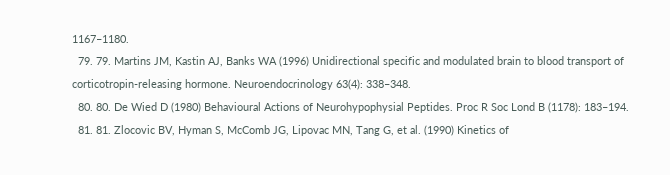1167–1180.
  79. 79. Martins JM, Kastin AJ, Banks WA (1996) Unidirectional specific and modulated brain to blood transport of corticotropin-releasing hormone. Neuroendocrinology 63(4): 338–348.
  80. 80. De Wied D (1980) Behavioural Actions of Neurohypophysial Peptides. Proc R Soc Lond B (1178): 183–194.
  81. 81. Zlocovic BV, Hyman S, McComb JG, Lipovac MN, Tang G, et al. (1990) Kinetics of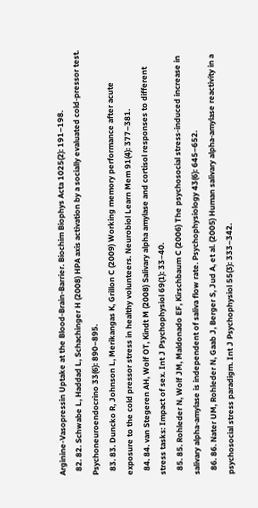Arginine-Vasopressin Uptake at the Blood-Brain-Barrier. Biochim Biophys Acta 1025(2): 191–198.
  82. 82. Schwabe L, Haddad L, Schachinger H (2008) HPA axis activation by a socially evaluated cold-pressor test. Psychoneuroendocrino 33(6): 890–895.
  83. 83. Duncko R, Johnson L, Merikangas K, Grillon C (2009) Working memory performance after acute exposure to the cold pressor stress in healthy volunteers. Neurobiol Learn Mem 91(4): 377–381.
  84. 84. van Stegeren AH, Wolf OT, Kindt M (2008) Salivary alpha amylase and cortisol responses to different stress tasks: Impact of sex. Int J Psychophysiol 69(1): 33–40.
  85. 85. Rohleder N, Wolf JM, Maldonado EF, Kirschbaum C (2006) The psychosocial stress-induced increase in salivary alpha-amylase is independent of saliva flow rate. Psychophysiology 43(6): 645–652.
  86. 86. Nater UM, Rohleder N, Gaab J, Berger S, Jud A, et al. (2005) Human salivary alpha-amylase reactivity in a psychosocial stress paradigm. Int J Psychophysiol 55(3): 333–342.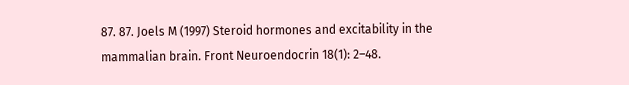87. 87. Joels M (1997) Steroid hormones and excitability in the mammalian brain. Front Neuroendocrin 18(1): 2–48.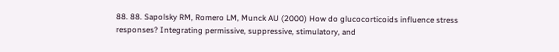88. 88. Sapolsky RM, Romero LM, Munck AU (2000) How do glucocorticoids influence stress responses? Integrating permissive, suppressive, stimulatory, and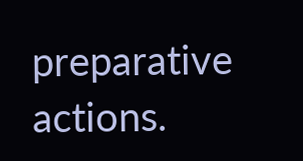preparative actions.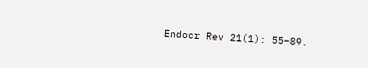Endocr Rev 21(1): 55–89.